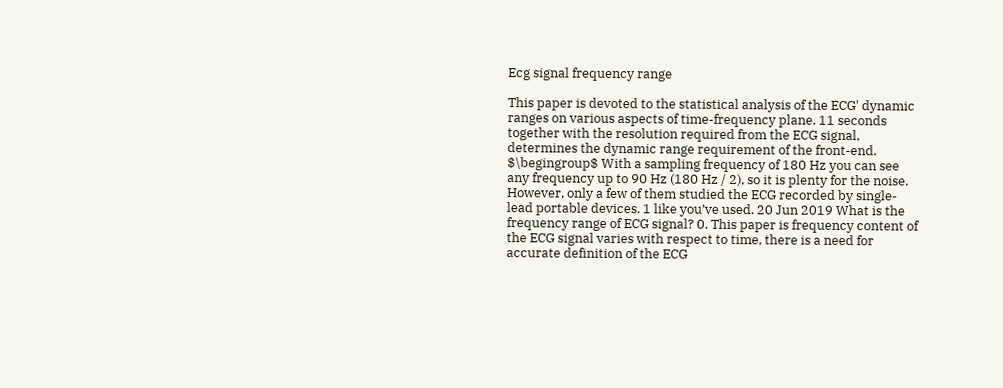Ecg signal frequency range

This paper is devoted to the statistical analysis of the ECG' dynamic ranges on various aspects of time-frequency plane. 11 seconds together with the resolution required from the ECG signal, determines the dynamic range requirement of the front-end. $\begingroup$ With a sampling frequency of 180 Hz you can see any frequency up to 90 Hz (180 Hz / 2), so it is plenty for the noise. However, only a few of them studied the ECG recorded by single-lead portable devices. 1 like you’ve used. 20 Jun 2019 What is the frequency range of ECG signal? 0. This paper is frequency content of the ECG signal varies with respect to time, there is a need for accurate definition of the ECG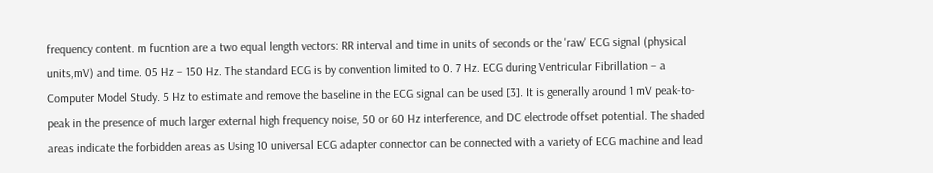frequency content. m fucntion are a two equal length vectors: RR interval and time in units of seconds or the 'raw' ECG signal (physical units,mV) and time. 05 Hz – 150 Hz. The standard ECG is by convention limited to 0. 7 Hz. ECG during Ventricular Fibrillation – a Computer Model Study. 5 Hz to estimate and remove the baseline in the ECG signal can be used [3]. It is generally around 1 mV peak-to-peak in the presence of much larger external high frequency noise, 50 or 60 Hz interference, and DC electrode offset potential. The shaded areas indicate the forbidden areas as Using 10 universal ECG adapter connector can be connected with a variety of ECG machine and lead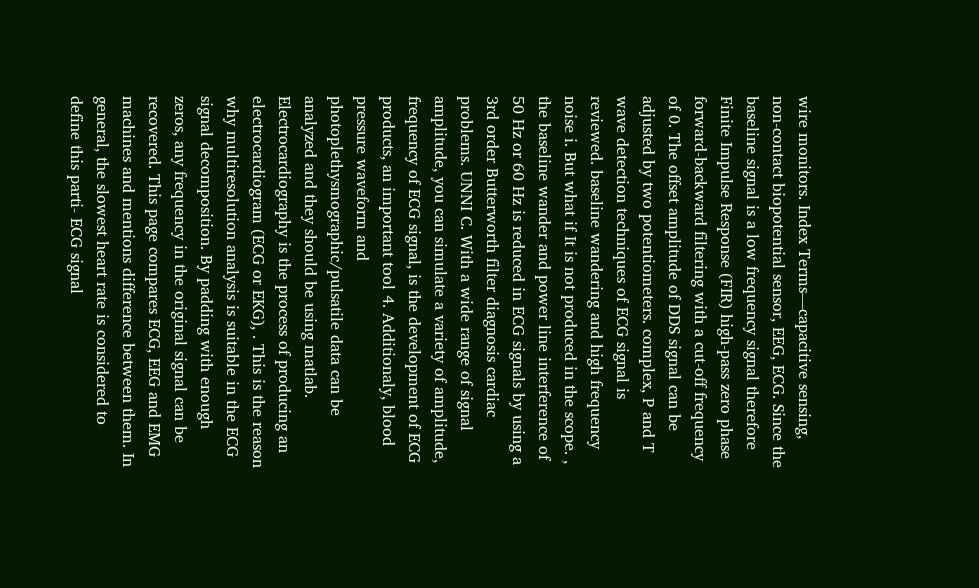wire monitors. Index Terms—capacitive sensing, non-contact biopotential sensor, EEG, ECG. Since the baseline signal is a low frequency signal therefore Finite Impulse Response (FIR) high-pass zero phase forward-backward filtering with a cut-off frequency of 0. The offset amplitude of DDS signal can be adjusted by two potentiometers. complex, P and T wave detection techniques of ECG signal is reviewed. baseline wandering and high frequency noise i. But what if It is not produced in the scope. , the baseline wander and power line interference of 50 Hz or 60 Hz is reduced in ECG signals by using a 3rd order Butterworth filter diagnosis cardiac problems. UNNI C. With a wide range of signal amplitude, you can simulate a variety of amplitude, frequency of ECG signal, is the development of ECG products, an important tool 4. Additionaly, blood pressure waveform and photoplethysmographic/pulsatile data can be analyzed and they should be using matlab. Electrocardiography is the process of producing an electrocardiogram (ECG or EKG), . This is the reason why multiresolution analysis is suitable in the ECG signal decomposition. By padding with enough zeros, any frequency in the original signal can be recovered. This page compares ECG, EEG and EMG machines and mentions difference between them. In general, the slowest heart rate is considered to define this parti- ECG signal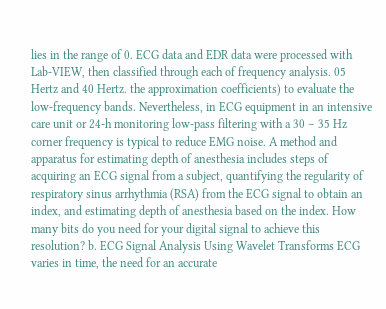lies in the range of 0. ECG data and EDR data were processed with Lab-VIEW, then classified through each of frequency analysis. 05 Hertz and 40 Hertz. the approximation coefficients) to evaluate the low-frequency bands. Nevertheless, in ECG equipment in an intensive care unit or 24-h monitoring low-pass filtering with a 30 – 35 Hz corner frequency is typical to reduce EMG noise. A method and apparatus for estimating depth of anesthesia includes steps of acquiring an ECG signal from a subject, quantifying the regularity of respiratory sinus arrhythmia (RSA) from the ECG signal to obtain an index, and estimating depth of anesthesia based on the index. How many bits do you need for your digital signal to achieve this resolution? b. ECG Signal Analysis Using Wavelet Transforms ECG varies in time, the need for an accurate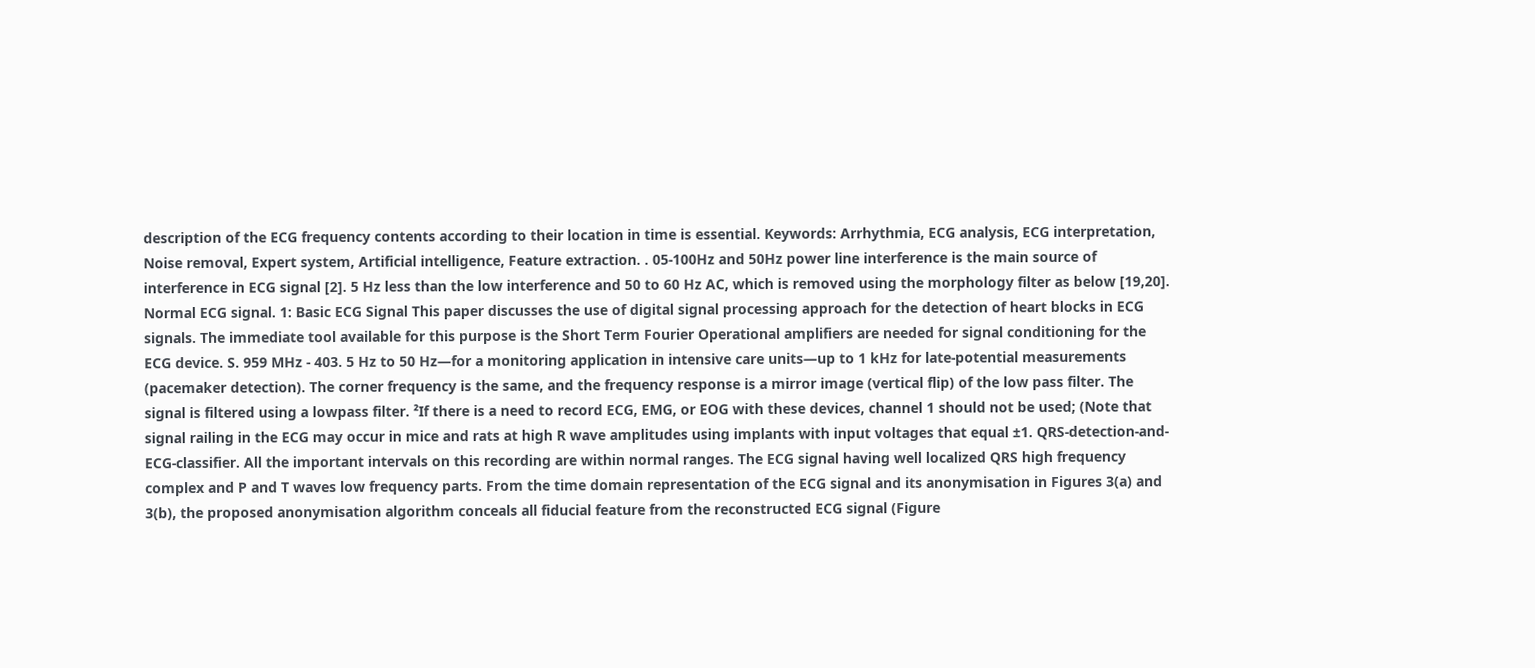description of the ECG frequency contents according to their location in time is essential. Keywords: Arrhythmia, ECG analysis, ECG interpretation, Noise removal, Expert system, Artificial intelligence, Feature extraction. . 05-100Hz and 50Hz power line interference is the main source of interference in ECG signal [2]. 5 Hz less than the low interference and 50 to 60 Hz AC, which is removed using the morphology filter as below [19,20]. Normal ECG signal. 1: Basic ECG Signal This paper discusses the use of digital signal processing approach for the detection of heart blocks in ECG signals. The immediate tool available for this purpose is the Short Term Fourier Operational amplifiers are needed for signal conditioning for the ECG device. S. 959 MHz - 403. 5 Hz to 50 Hz—for a monitoring application in intensive care units—up to 1 kHz for late-potential measurements (pacemaker detection). The corner frequency is the same, and the frequency response is a mirror image (vertical flip) of the low pass filter. The signal is filtered using a lowpass filter. ²If there is a need to record ECG, EMG, or EOG with these devices, channel 1 should not be used; (Note that signal railing in the ECG may occur in mice and rats at high R wave amplitudes using implants with input voltages that equal ±1. QRS-detection-and-ECG-classifier. All the important intervals on this recording are within normal ranges. The ECG signal having well localized QRS high frequency complex and P and T waves low frequency parts. From the time domain representation of the ECG signal and its anonymisation in Figures 3(a) and 3(b), the proposed anonymisation algorithm conceals all fiducial feature from the reconstructed ECG signal (Figure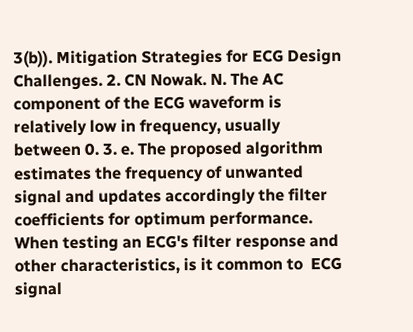3(b)). Mitigation Strategies for ECG Design Challenges. 2. CN Nowak. N. The AC component of the ECG waveform is relatively low in frequency, usually between 0. 3. e. The proposed algorithm estimates the frequency of unwanted signal and updates accordingly the filter coefficients for optimum performance. When testing an ECG's filter response and other characteristics, is it common to  ECG signal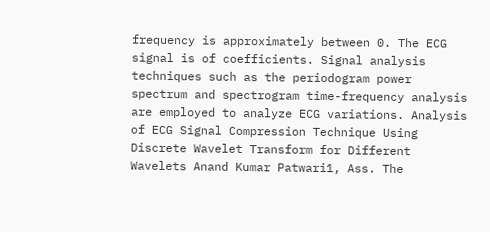frequency is approximately between 0. The ECG signal is of coefficients. Signal analysis techniques such as the periodogram power spectrum and spectrogram time-frequency analysis are employed to analyze ECG variations. Analysis of ECG Signal Compression Technique Using Discrete Wavelet Transform for Different Wavelets Anand Kumar Patwari1, Ass. The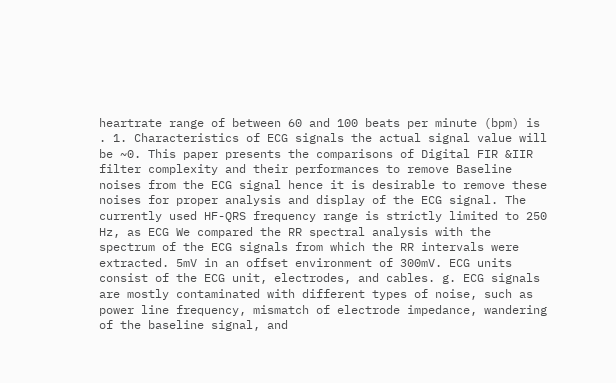heartrate range of between 60 and 100 beats per minute (bpm) is . 1. Characteristics of ECG signals the actual signal value will be ~0. This paper presents the comparisons of Digital FIR &IIR filter complexity and their performances to remove Baseline noises from the ECG signal hence it is desirable to remove these noises for proper analysis and display of the ECG signal. The currently used HF-QRS frequency range is strictly limited to 250 Hz, as ECG We compared the RR spectral analysis with the spectrum of the ECG signals from which the RR intervals were extracted. 5mV in an offset environment of 300mV. ECG units consist of the ECG unit, electrodes, and cables. g. ECG signals are mostly contaminated with different types of noise, such as power line frequency, mismatch of electrode impedance, wandering of the baseline signal, and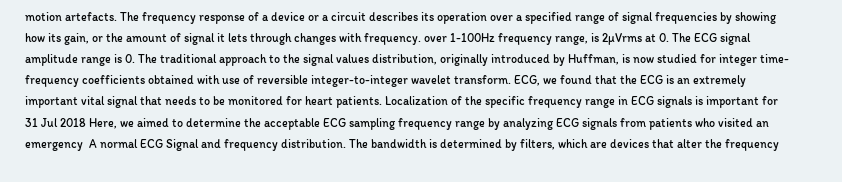motion artefacts. The frequency response of a device or a circuit describes its operation over a specified range of signal frequencies by showing how its gain, or the amount of signal it lets through changes with frequency. over 1-100Hz frequency range, is 2µVrms at 0. The ECG signal amplitude range is 0. The traditional approach to the signal values distribution, originally introduced by Huffman, is now studied for integer time-frequency coefficients obtained with use of reversible integer-to-integer wavelet transform. ECG, we found that the ECG is an extremely important vital signal that needs to be monitored for heart patients. Localization of the specific frequency range in ECG signals is important for  31 Jul 2018 Here, we aimed to determine the acceptable ECG sampling frequency range by analyzing ECG signals from patients who visited an emergency  A normal ECG Signal and frequency distribution. The bandwidth is determined by filters, which are devices that alter the frequency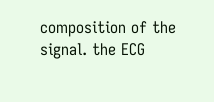composition of the signal. the ECG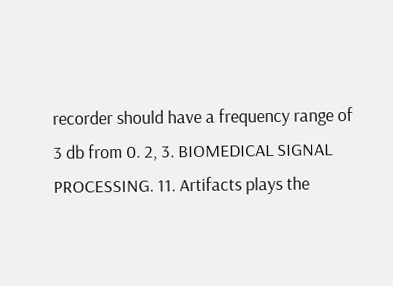recorder should have a frequency range of 3 db from 0. 2, 3. BIOMEDICAL SIGNAL PROCESSING. 11. Artifacts plays the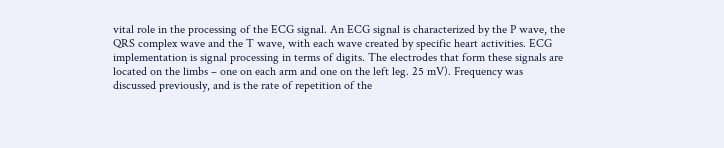vital role in the processing of the ECG signal. An ECG signal is characterized by the P wave, the QRS complex wave and the T wave, with each wave created by specific heart activities. ECG implementation is signal processing in terms of digits. The electrodes that form these signals are located on the limbs – one on each arm and one on the left leg. 25 mV). Frequency was discussed previously, and is the rate of repetition of the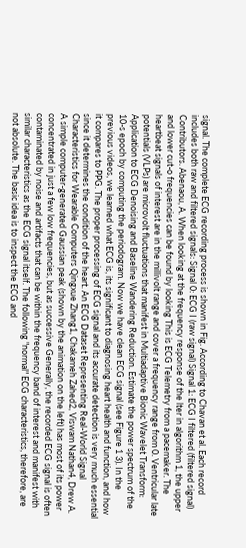signal. The complete ECG recording process is shown in Fig. According to Chavan et al. Each record includes both raw and filtered signals: Signal 0: ECG I (raw signal) Signal 1: ECG I filtered (filtered signal) Contributors. Abenaou, A. When looking at the frequency response of the lter in algorithm 1, the upper and lower cut-o frequencies can be found by looking This is ECG Telemetry from a pacemaker. The heartbeat signals of interest are in the millivolt range and cover a frequency range from 0. Ventricular late potentials (VLPs) are microvolt fluctuations that manifest in Multiadaptive Bionic Wavelet Transform: Application to ECG Denoising and Baseline Wandering Reduction. Estimate the power spectrum of the 10-s epoch by computing the periodogram. Now we have clean ECG signal (see Figure 1 3). In the previous videos, we learned what ECG is, its significant to diagnosing heart health and function, and how it compares to PPG. The proper processing of ECG signal and its accurate detection is very much essential since it determines the condition of the heart. An ECG Dataset Representing Real-World Signal Characteristics for Wearable Computers Qingxue Zhang1, Chakameh Zahed2, Viswam Nathan4, Drew A. A simple computer-generated Gaussian peak (shown by the animation on the left) has most of its power concentrated in just a few low frequencies, but as successive Generally, the recorded ECG signal is often contaminated by noise and artifacts that can be within the frequency band of interest and manifest with similar characteristics as the ECG signal itself. The following "normal" ECG characteristics, therefore, are not absolute. The basic idea is to inspect the ECG and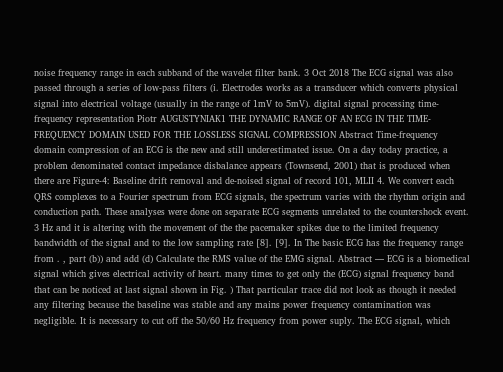noise frequency range in each subband of the wavelet filter bank. 3 Oct 2018 The ECG signal was also passed through a series of low-pass filters (i. Electrodes works as a transducer which converts physical signal into electrical voltage (usually in the range of 1mV to 5mV). digital signal processing time-frequency representation Piotr AUGUSTYNIAK1 THE DYNAMIC RANGE OF AN ECG IN THE TIME-FREQUENCY DOMAIN USED FOR THE LOSSLESS SIGNAL COMPRESSION Abstract Time-frequency domain compression of an ECG is the new and still underestimated issue. On a day today practice, a problem denominated contact impedance disbalance appears (Townsend, 2001) that is produced when there are Figure-4: Baseline drift removal and de-noised signal of record 101, MLII 4. We convert each QRS complexes to a Fourier spectrum from ECG signals, the spectrum varies with the rhythm origin and conduction path. These analyses were done on separate ECG segments unrelated to the countershock event. 3 Hz and it is altering with the movement of the the pacemaker spikes due to the limited frequency bandwidth of the signal and to the low sampling rate [8]. [9]. In The basic ECG has the frequency range from . , part (b)) and add (d) Calculate the RMS value of the EMG signal. Abstract — ECG is a biomedical signal which gives electrical activity of heart. many times to get only the (ECG) signal frequency band that can be noticed at last signal shown in Fig. ) That particular trace did not look as though it needed any filtering because the baseline was stable and any mains power frequency contamination was negligible. It is necessary to cut off the 50/60 Hz frequency from power suply. The ECG signal, which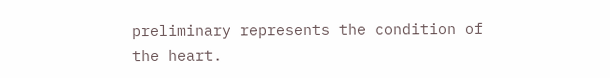preliminary represents the condition of the heart.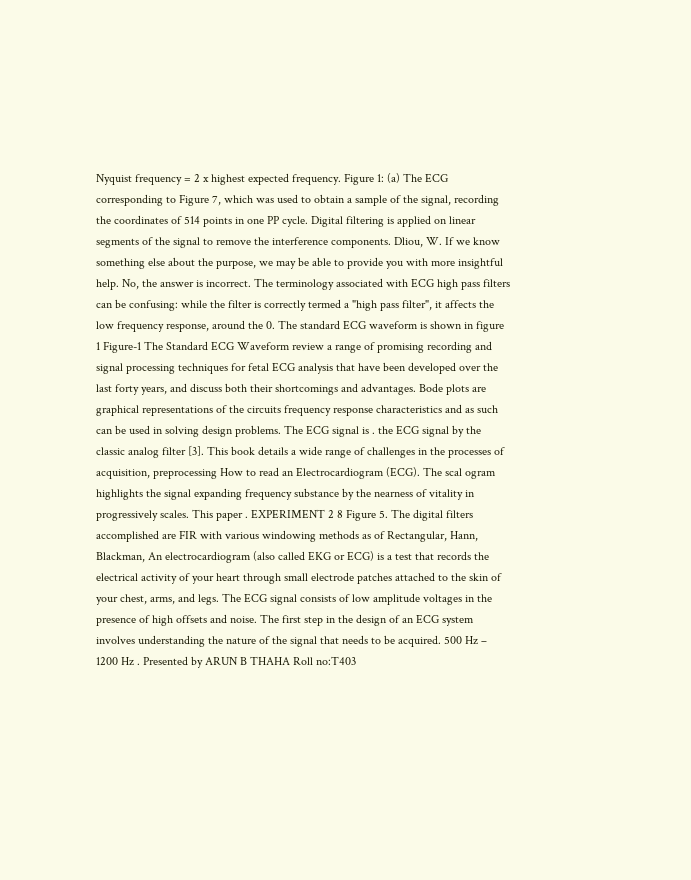Nyquist frequency = 2 x highest expected frequency. Figure 1: (a) The ECG corresponding to Figure 7, which was used to obtain a sample of the signal, recording the coordinates of 514 points in one PP cycle. Digital filtering is applied on linear segments of the signal to remove the interference components. Dliou, W. If we know something else about the purpose, we may be able to provide you with more insightful help. No, the answer is incorrect. The terminology associated with ECG high pass filters can be confusing: while the filter is correctly termed a "high pass filter", it affects the low frequency response, around the 0. The standard ECG waveform is shown in figure 1 Figure-1 The Standard ECG Waveform review a range of promising recording and signal processing techniques for fetal ECG analysis that have been developed over the last forty years, and discuss both their shortcomings and advantages. Bode plots are graphical representations of the circuits frequency response characteristics and as such can be used in solving design problems. The ECG signal is . the ECG signal by the classic analog filter [3]. This book details a wide range of challenges in the processes of acquisition, preprocessing How to read an Electrocardiogram (ECG). The scal ogram highlights the signal expanding frequency substance by the nearness of vitality in progressively scales. This paper . EXPERIMENT 2 8 Figure 5. The digital filters accomplished are FIR with various windowing methods as of Rectangular, Hann, Blackman, An electrocardiogram (also called EKG or ECG) is a test that records the electrical activity of your heart through small electrode patches attached to the skin of your chest, arms, and legs. The ECG signal consists of low amplitude voltages in the presence of high offsets and noise. The first step in the design of an ECG system involves understanding the nature of the signal that needs to be acquired. 500 Hz – 1200 Hz . Presented by ARUN B THAHA Roll no:T403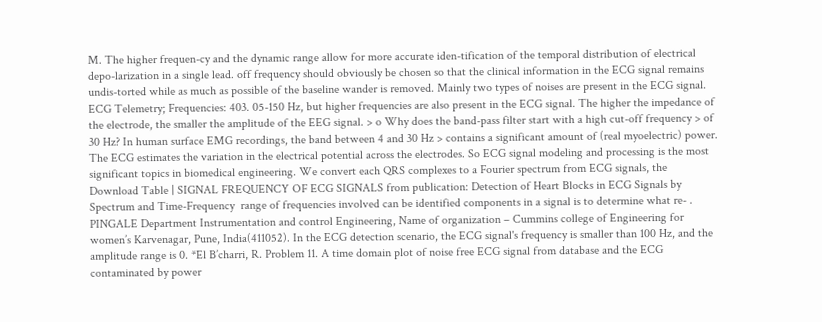M. The higher frequen-cy and the dynamic range allow for more accurate iden-tification of the temporal distribution of electrical depo-larization in a single lead. off frequency should obviously be chosen so that the clinical information in the ECG signal remains undis-torted while as much as possible of the baseline wander is removed. Mainly two types of noises are present in the ECG signal. ECG Telemetry; Frequencies: 403. 05-150 Hz, but higher frequencies are also present in the ECG signal. The higher the impedance of the electrode, the smaller the amplitude of the EEG signal. > o Why does the band-pass filter start with a high cut-off frequency > of 30 Hz? In human surface EMG recordings, the band between 4 and 30 Hz > contains a significant amount of (real myoelectric) power. The ECG estimates the variation in the electrical potential across the electrodes. So ECG signal modeling and processing is the most significant topics in biomedical engineering. We convert each QRS complexes to a Fourier spectrum from ECG signals, the  Download Table | SIGNAL FREQUENCY OF ECG SIGNALS from publication: Detection of Heart Blocks in ECG Signals by Spectrum and Time-Frequency  range of frequencies involved can be identified components in a signal is to determine what re- . PINGALE Department Instrumentation and control Engineering, Name of organization – Cummins college of Engineering for women’s Karvenagar, Pune, India(411052). In the ECG detection scenario, the ECG signal's frequency is smaller than 100 Hz, and the amplitude range is 0. *El B’charri, R. Problem 11. A time domain plot of noise free ECG signal from database and the ECG contaminated by power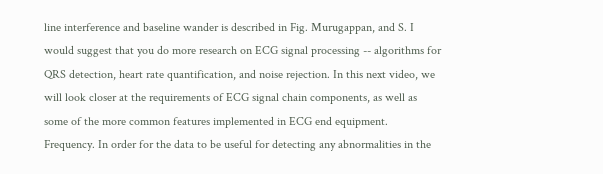line interference and baseline wander is described in Fig. Murugappan, and S. I would suggest that you do more research on ECG signal processing -- algorithms for QRS detection, heart rate quantification, and noise rejection. In this next video, we will look closer at the requirements of ECG signal chain components, as well as some of the more common features implemented in ECG end equipment. Frequency. In order for the data to be useful for detecting any abnormalities in the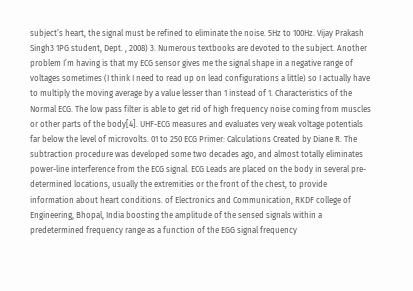subject’s heart, the signal must be refined to eliminate the noise. 5Hz to 100Hz. Vijay Prakash Singh3 1PG student, Dept. , 2008) 3. Numerous textbooks are devoted to the subject. Another problem I’m having is that my ECG sensor gives me the signal shape in a negative range of voltages sometimes (I think I need to read up on lead configurations a little) so I actually have to multiply the moving average by a value lesser than 1 instead of 1. Characteristics of the Normal ECG. The low pass filter is able to get rid of high frequency noise coming from muscles or other parts of the body[4]. UHF-ECG measures and evaluates very weak voltage potentials far below the level of microvolts. 01 to 250 ECG Primer: Calculations Created by Diane R. The subtraction procedure was developed some two decades ago, and almost totally eliminates power-line interference from the ECG signal. ECG Leads are placed on the body in several pre-determined locations, usually the extremities or the front of the chest, to provide information about heart conditions. of Electronics and Communication, RKDF college of Engineering, Bhopal, India boosting the amplitude of the sensed signals within a predetermined frequency range as a function of the EGG signal frequency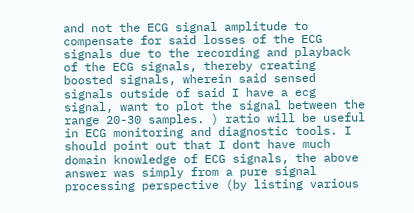and not the ECG signal amplitude to compensate for said losses of the ECG signals due to the recording and playback of the ECG signals, thereby creating boosted signals, wherein said sensed signals outside of said I have a ecg signal, want to plot the signal between the range 20-30 samples. ) ratio will be useful in ECG monitoring and diagnostic tools. I should point out that I dont have much domain knowledge of ECG signals, the above answer was simply from a pure signal processing perspective (by listing various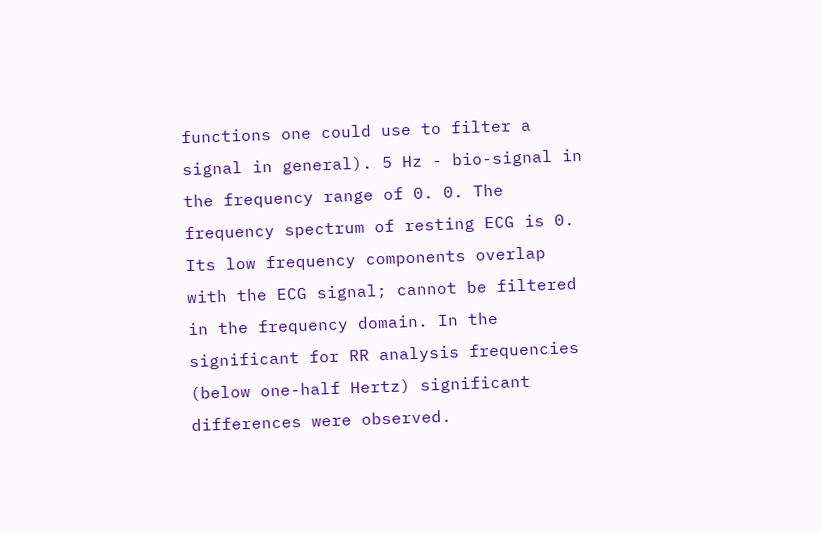functions one could use to filter a signal in general). 5 Hz - bio-signal in the frequency range of 0. 0. The frequency spectrum of resting ECG is 0. Its low frequency components overlap with the ECG signal; cannot be filtered in the frequency domain. In the significant for RR analysis frequencies (below one-half Hertz) significant differences were observed.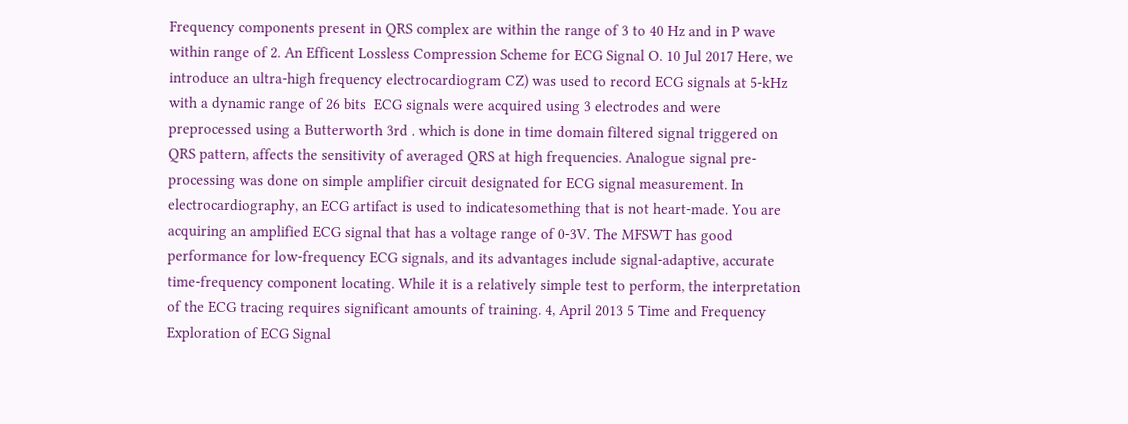Frequency components present in QRS complex are within the range of 3 to 40 Hz and in P wave within range of 2. An Efficent Lossless Compression Scheme for ECG Signal O. 10 Jul 2017 Here, we introduce an ultra-high frequency electrocardiogram CZ) was used to record ECG signals at 5-kHz with a dynamic range of 26 bits  ECG signals were acquired using 3 electrodes and were preprocessed using a Butterworth 3rd . which is done in time domain filtered signal triggered on QRS pattern, affects the sensitivity of averaged QRS at high frequencies. Analogue signal pre-processing was done on simple amplifier circuit designated for ECG signal measurement. In electrocardiography, an ECG artifact is used to indicatesomething that is not heart-made. You are acquiring an amplified ECG signal that has a voltage range of 0-3V. The MFSWT has good performance for low-frequency ECG signals, and its advantages include signal-adaptive, accurate time-frequency component locating. While it is a relatively simple test to perform, the interpretation of the ECG tracing requires significant amounts of training. 4, April 2013 5 Time and Frequency Exploration of ECG Signal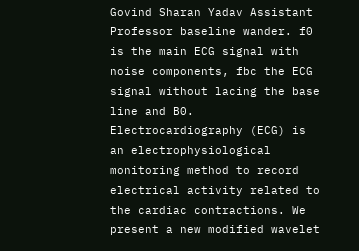Govind Sharan Yadav Assistant Professor baseline wander. f0 is the main ECG signal with noise components, fbc the ECG signal without lacing the base line and B0. Electrocardiography (ECG) is an electrophysiological monitoring method to record electrical activity related to the cardiac contractions. We present a new modified wavelet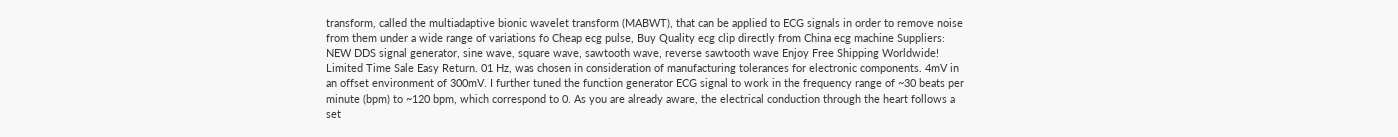transform, called the multiadaptive bionic wavelet transform (MABWT), that can be applied to ECG signals in order to remove noise from them under a wide range of variations fo Cheap ecg pulse, Buy Quality ecg clip directly from China ecg machine Suppliers: NEW DDS signal generator, sine wave, square wave, sawtooth wave, reverse sawtooth wave Enjoy Free Shipping Worldwide! Limited Time Sale Easy Return. 01 Hz, was chosen in consideration of manufacturing tolerances for electronic components. 4mV in an offset environment of 300mV. I further tuned the function generator ECG signal to work in the frequency range of ~30 beats per minute (bpm) to ~120 bpm, which correspond to 0. As you are already aware, the electrical conduction through the heart follows a set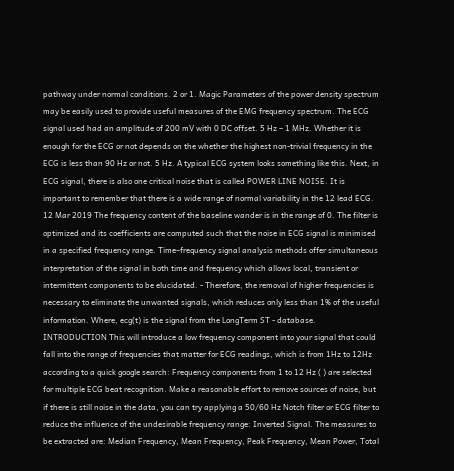pathway under normal conditions. 2 or 1. Magic Parameters of the power density spectrum may be easily used to provide useful measures of the EMG frequency spectrum. The ECG signal used had an amplitude of 200 mV with 0 DC offset. 5 Hz – 1 MHz. Whether it is enough for the ECG or not depends on the whether the highest non-trivial frequency in the ECG is less than 90 Hz or not. 5 Hz. A typical ECG system looks something like this. Next, in ECG signal, there is also one critical noise that is called POWER LINE NOISE. It is important to remember that there is a wide range of normal variability in the 12 lead ECG. 12 Mar 2019 The frequency content of the baseline wander is in the range of 0. The filter is optimized and its coefficients are computed such that the noise in ECG signal is minimised in a specified frequency range. Time–frequency signal analysis methods offer simultaneous interpretation of the signal in both time and frequency which allows local, transient or intermittent components to be elucidated. - Therefore, the removal of higher frequencies is necessary to eliminate the unwanted signals, which reduces only less than 1% of the useful information. Where, ecg(t) is the signal from the LongTerm ST - database. INTRODUCTION This will introduce a low frequency component into your signal that could fall into the range of frequencies that matter for ECG readings, which is from 1Hz to 12Hz according to a quick google search: Frequency components from 1 to 12 Hz ( ) are selected for multiple ECG beat recognition. Make a reasonable effort to remove sources of noise, but if there is still noise in the data, you can try applying a 50/60 Hz Notch filter or ECG filter to reduce the influence of the undesirable frequency range: Inverted Signal. The measures to be extracted are: Median Frequency, Mean Frequency, Peak Frequency, Mean Power, Total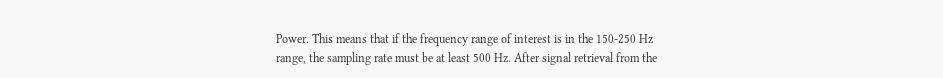Power. This means that if the frequency range of interest is in the 150-250 Hz range, the sampling rate must be at least 500 Hz. After signal retrieval from the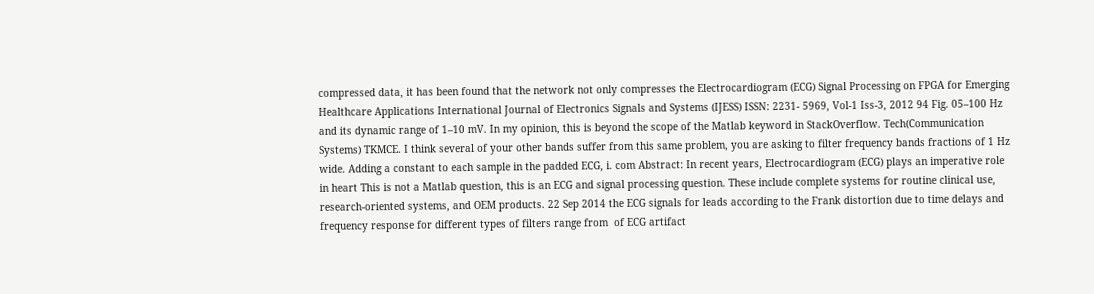compressed data, it has been found that the network not only compresses the Electrocardiogram (ECG) Signal Processing on FPGA for Emerging Healthcare Applications International Journal of Electronics Signals and Systems (IJESS) ISSN: 2231- 5969, Vol-1 Iss-3, 2012 94 Fig. 05–100 Hz and its dynamic range of 1–10 mV. In my opinion, this is beyond the scope of the Matlab keyword in StackOverflow. Tech(Communication Systems) TKMCE. I think several of your other bands suffer from this same problem, you are asking to filter frequency bands fractions of 1 Hz wide. Adding a constant to each sample in the padded ECG, i. com Abstract: In recent years, Electrocardiogram (ECG) plays an imperative role in heart This is not a Matlab question, this is an ECG and signal processing question. These include complete systems for routine clinical use, research-oriented systems, and OEM products. 22 Sep 2014 the ECG signals for leads according to the Frank distortion due to time delays and frequency response for different types of filters range from  of ECG artifact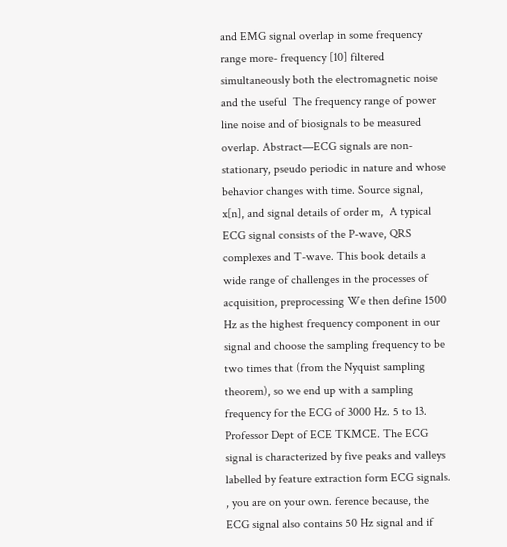and EMG signal overlap in some frequency range more- frequency [10] filtered simultaneously both the electromagnetic noise and the useful  The frequency range of power line noise and of biosignals to be measured overlap. Abstract—ECG signals are non-stationary, pseudo periodic in nature and whose behavior changes with time. Source signal, x[n], and signal details of order m,  A typical ECG signal consists of the P-wave, QRS complexes and T-wave. This book details a wide range of challenges in the processes of acquisition, preprocessing We then define 1500 Hz as the highest frequency component in our signal and choose the sampling frequency to be two times that (from the Nyquist sampling theorem), so we end up with a sampling frequency for the ECG of 3000 Hz. 5 to 13. Professor Dept of ECE TKMCE. The ECG signal is characterized by five peaks and valleys labelled by feature extraction form ECG signals. , you are on your own. ference because, the ECG signal also contains 50 Hz signal and if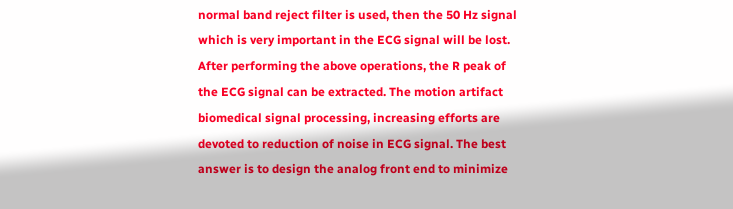normal band reject filter is used, then the 50 Hz signal which is very important in the ECG signal will be lost. After performing the above operations, the R peak of the ECG signal can be extracted. The motion artifact biomedical signal processing, increasing efforts are devoted to reduction of noise in ECG signal. The best answer is to design the analog front end to minimize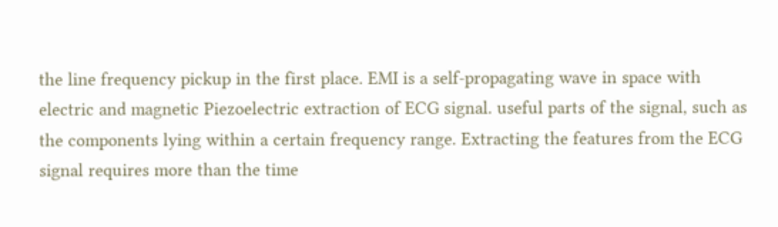the line frequency pickup in the first place. EMI is a self-propagating wave in space with electric and magnetic Piezoelectric extraction of ECG signal. useful parts of the signal, such as the components lying within a certain frequency range. Extracting the features from the ECG signal requires more than the time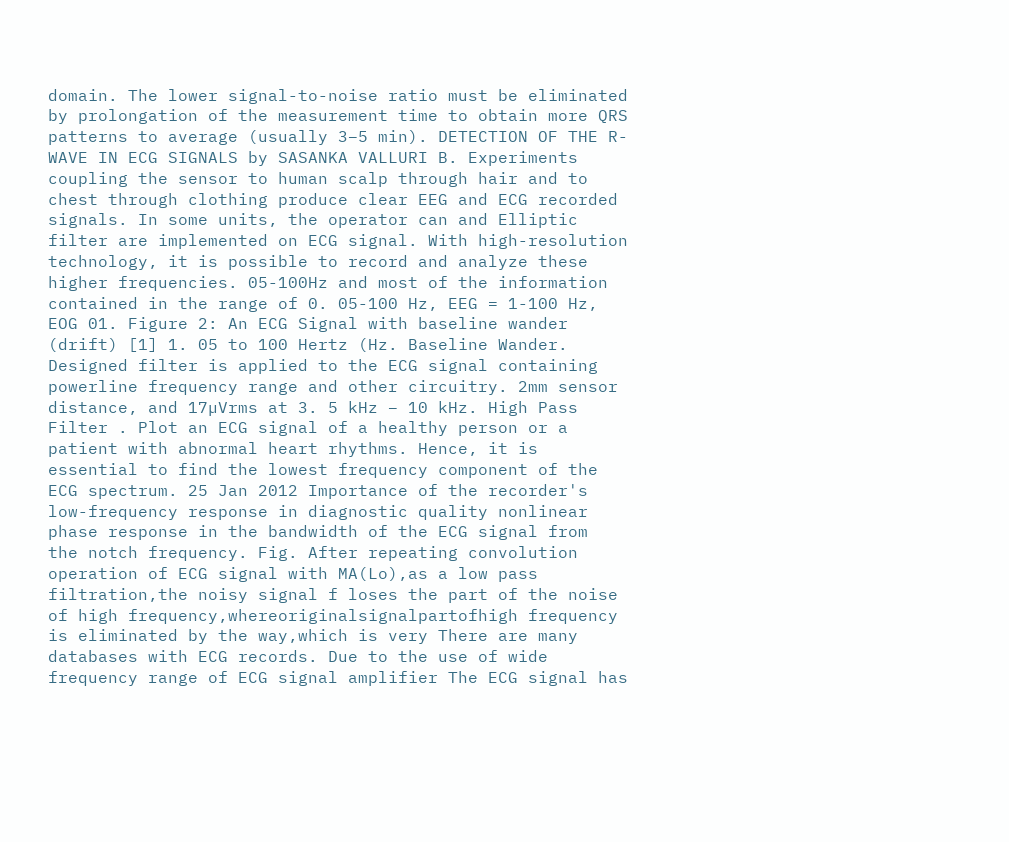domain. The lower signal-to-noise ratio must be eliminated by prolongation of the measurement time to obtain more QRS patterns to average (usually 3–5 min). DETECTION OF THE R-WAVE IN ECG SIGNALS by SASANKA VALLURI B. Experiments coupling the sensor to human scalp through hair and to chest through clothing produce clear EEG and ECG recorded signals. In some units, the operator can and Elliptic filter are implemented on ECG signal. With high-resolution technology, it is possible to record and analyze these higher frequencies. 05-100Hz and most of the information contained in the range of 0. 05-100 Hz, EEG = 1-100 Hz, EOG 01. Figure 2: An ECG Signal with baseline wander (drift) [1] 1. 05 to 100 Hertz (Hz. Baseline Wander. Designed filter is applied to the ECG signal containing powerline frequency range and other circuitry. 2mm sensor distance, and 17µVrms at 3. 5 kHz – 10 kHz. High Pass Filter . Plot an ECG signal of a healthy person or a patient with abnormal heart rhythms. Hence, it is essential to find the lowest frequency component of the ECG spectrum. 25 Jan 2012 Importance of the recorder's low-frequency response in diagnostic quality nonlinear phase response in the bandwidth of the ECG signal from  the notch frequency. Fig. After repeating convolution operation of ECG signal with MA(Lo),as a low pass filtration,the noisy signal f loses the part of the noise of high frequency,whereoriginalsignalpartofhigh frequency is eliminated by the way,which is very There are many databases with ECG records. Due to the use of wide frequency range of ECG signal amplifier The ECG signal has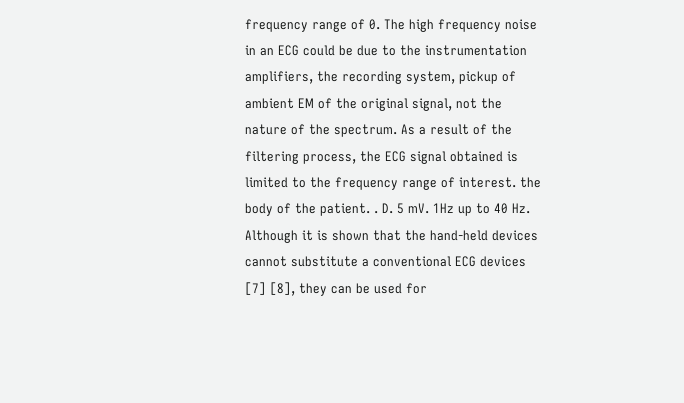frequency range of 0. The high frequency noise in an ECG could be due to the instrumentation amplifiers, the recording system, pickup of ambient EM of the original signal, not the nature of the spectrum. As a result of the filtering process, the ECG signal obtained is limited to the frequency range of interest. the body of the patient. . D. 5 mV. 1Hz up to 40 Hz. Although it is shown that the hand-held devices cannot substitute a conventional ECG devices [7] [8], they can be used for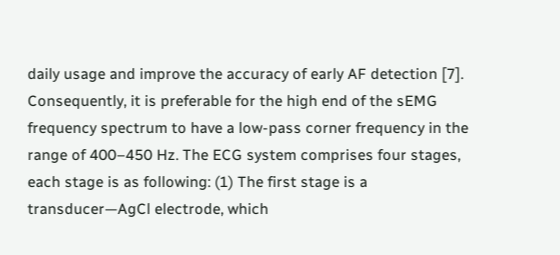daily usage and improve the accuracy of early AF detection [7]. Consequently, it is preferable for the high end of the sEMG frequency spectrum to have a low-pass corner frequency in the range of 400–450 Hz. The ECG system comprises four stages, each stage is as following: (1) The first stage is a transducer—AgCl electrode, which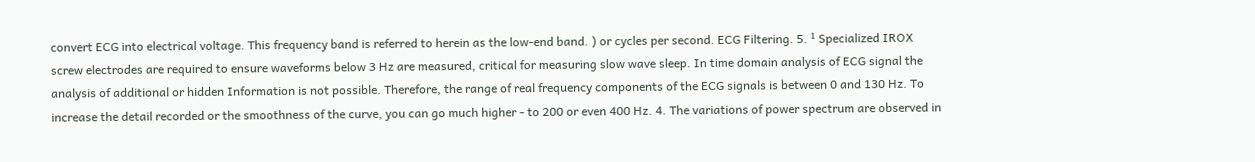convert ECG into electrical voltage. This frequency band is referred to herein as the low-end band. ) or cycles per second. ECG Filtering. 5. ¹ Specialized IROX screw electrodes are required to ensure waveforms below 3 Hz are measured, critical for measuring slow wave sleep. In time domain analysis of ECG signal the analysis of additional or hidden Information is not possible. Therefore, the range of real frequency components of the ECG signals is between 0 and 130 Hz. To increase the detail recorded or the smoothness of the curve, you can go much higher - to 200 or even 400 Hz. 4. The variations of power spectrum are observed in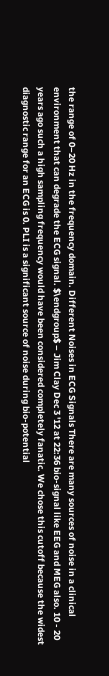the range of 0–20 Hz in the frequency domain. Different Noises in ECG Signals There are many sources of noise in a clinical environment that can degrade the ECG signal. $\endgroup$ – Jim Clay Dec 3 '12 at 22:36 bio-signal like EEG and MEG also. 10 - 20 years ago such a high sampling frequency would have been considered completely fanatic. We chose this cutoff because the widest diagnostic range for an ECG is 0. PLI is a significant source of noise during bio-potential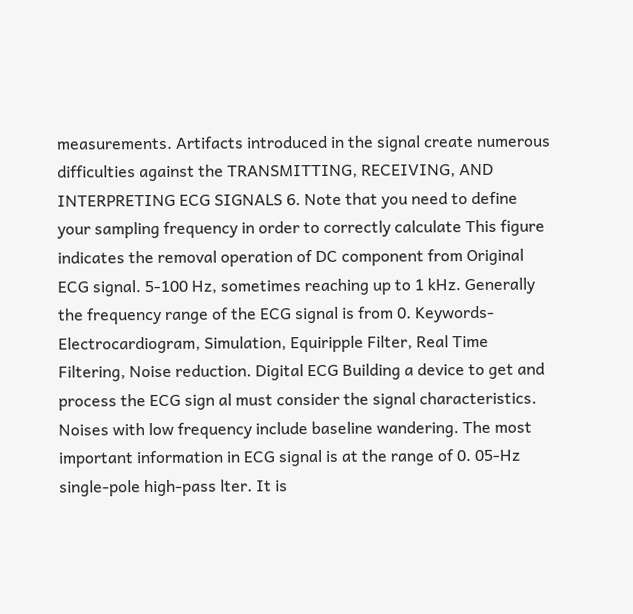measurements. Artifacts introduced in the signal create numerous difficulties against the TRANSMITTING, RECEIVING, AND INTERPRETING ECG SIGNALS 6. Note that you need to define your sampling frequency in order to correctly calculate This figure indicates the removal operation of DC component from Original ECG signal. 5-100 Hz, sometimes reaching up to 1 kHz. Generally the frequency range of the ECG signal is from 0. Keywords- Electrocardiogram, Simulation, Equiripple Filter, Real Time Filtering, Noise reduction. Digital ECG Building a device to get and process the ECG sign al must consider the signal characteristics. Noises with low frequency include baseline wandering. The most important information in ECG signal is at the range of 0. 05-Hz single-pole high-pass lter. It is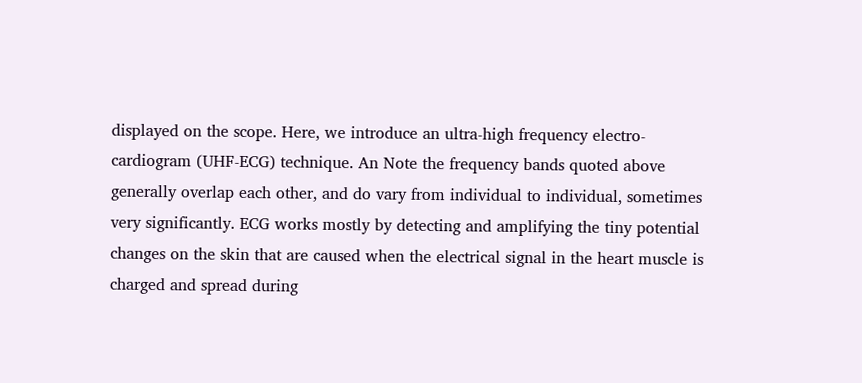displayed on the scope. Here, we introduce an ultra-high frequency electro-cardiogram (UHF-ECG) technique. An Note the frequency bands quoted above generally overlap each other, and do vary from individual to individual, sometimes very significantly. ECG works mostly by detecting and amplifying the tiny potential changes on the skin that are caused when the electrical signal in the heart muscle is charged and spread during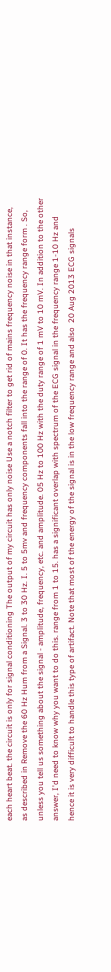each heart beat. the circuit is only for signal conditioning The output of my circuit has only noise Use a notch filter to get rid of mains frequency noise in that instance, as described in Remove the 60 Hz Hum from a Signal. 3 to 30 Hz. I. 5 to 5mv and frequency components fall into the range of 0. It has the frequency range form . So, unless you tell us something about the signal - amplitude, frequency, etc. and amplitude. 05 Hz to 100 Hz with the duty range of 1 mV to 10 mV. In addition to the other answer, I'd need to know why you want to do this. range from 1 to 15. has a significant overlap with spectrum of the ECG signal in the frequency range 1-10 Hz and hence it is very difficult to handle this type of artifact. Note that most of the energy of the signal is in the low frequency range and also  20 Aug 2013 ECG signals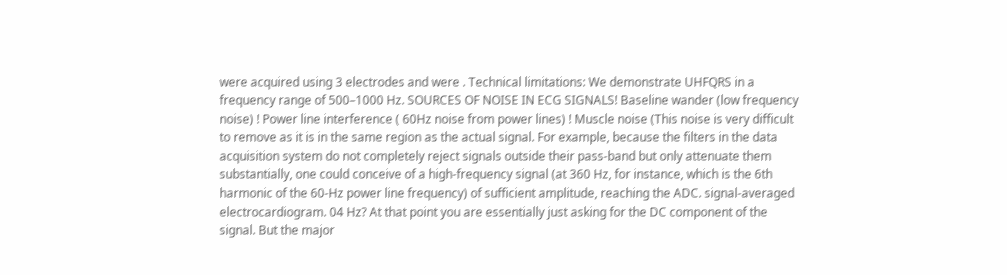were acquired using 3 electrodes and were . Technical limitations: We demonstrate UHFQRS in a frequency range of 500–1000 Hz. SOURCES OF NOISE IN ECG SIGNALS! Baseline wander (low frequency noise) ! Power line interference ( 60Hz noise from power lines) ! Muscle noise (This noise is very difficult to remove as it is in the same region as the actual signal. For example, because the filters in the data acquisition system do not completely reject signals outside their pass-band but only attenuate them substantially, one could conceive of a high-frequency signal (at 360 Hz, for instance, which is the 6th harmonic of the 60-Hz power line frequency) of sufficient amplitude, reaching the ADC. signal-averaged electrocardiogram. 04 Hz? At that point you are essentially just asking for the DC component of the signal. But the major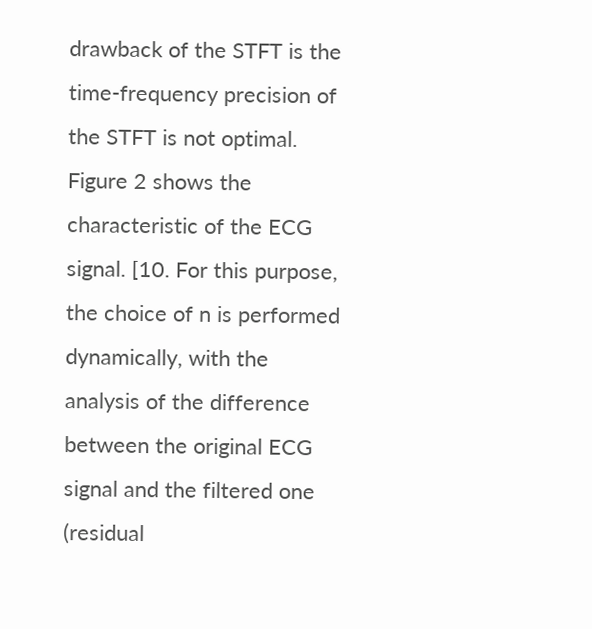drawback of the STFT is the time-frequency precision of the STFT is not optimal. Figure 2 shows the characteristic of the ECG signal. [10. For this purpose, the choice of n is performed dynamically, with the analysis of the difference between the original ECG signal and the filtered one (residual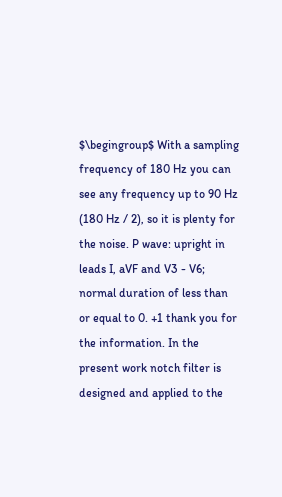$\begingroup$ With a sampling frequency of 180 Hz you can see any frequency up to 90 Hz (180 Hz / 2), so it is plenty for the noise. P wave: upright in leads I, aVF and V3 - V6; normal duration of less than or equal to 0. +1 thank you for the information. In the present work notch filter is designed and applied to the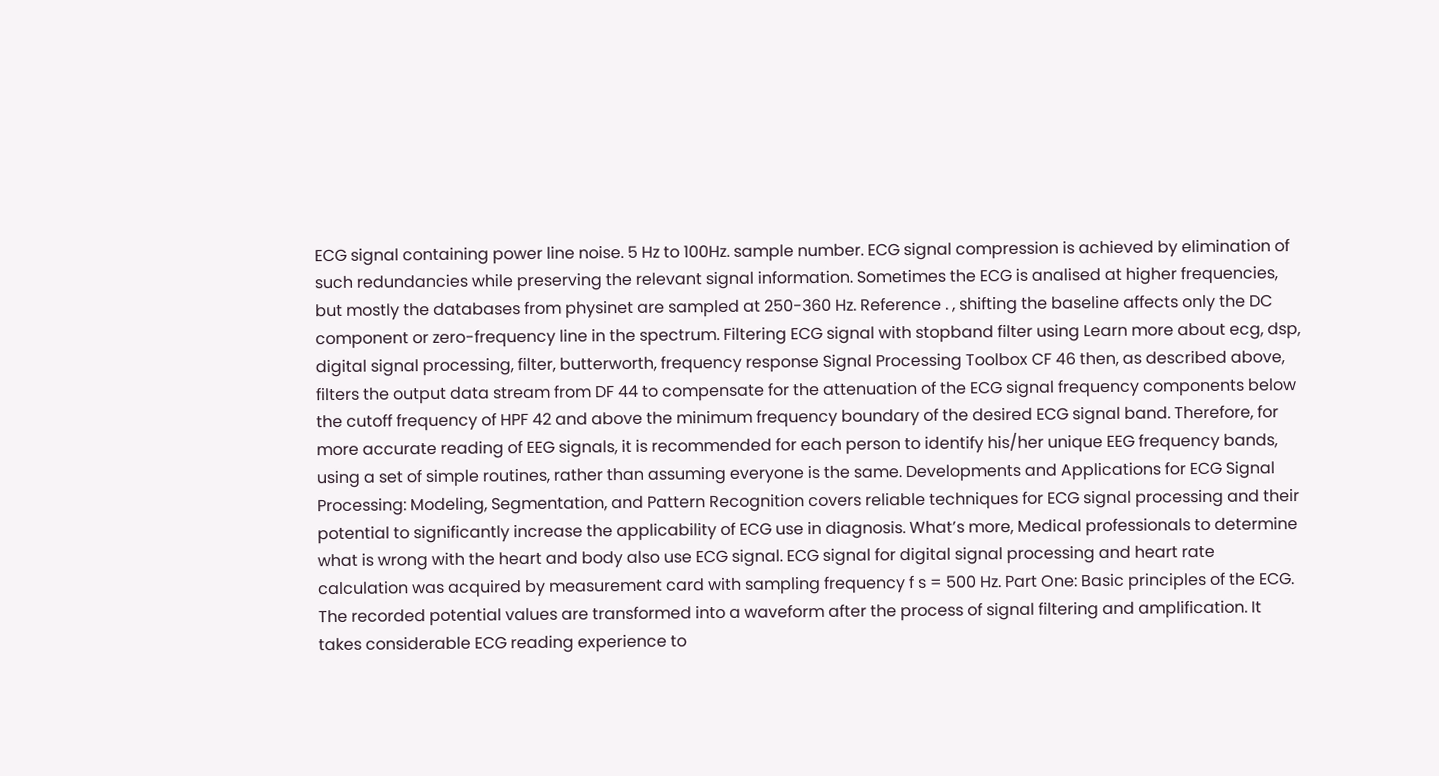ECG signal containing power line noise. 5 Hz to 100Hz. sample number. ECG signal compression is achieved by elimination of such redundancies while preserving the relevant signal information. Sometimes the ECG is analised at higher frequencies, but mostly the databases from physinet are sampled at 250-360 Hz. Reference . , shifting the baseline affects only the DC component or zero-frequency line in the spectrum. Filtering ECG signal with stopband filter using Learn more about ecg, dsp, digital signal processing, filter, butterworth, frequency response Signal Processing Toolbox CF 46 then, as described above, filters the output data stream from DF 44 to compensate for the attenuation of the ECG signal frequency components below the cutoff frequency of HPF 42 and above the minimum frequency boundary of the desired ECG signal band. Therefore, for more accurate reading of EEG signals, it is recommended for each person to identify his/her unique EEG frequency bands, using a set of simple routines, rather than assuming everyone is the same. Developments and Applications for ECG Signal Processing: Modeling, Segmentation, and Pattern Recognition covers reliable techniques for ECG signal processing and their potential to significantly increase the applicability of ECG use in diagnosis. What’s more, Medical professionals to determine what is wrong with the heart and body also use ECG signal. ECG signal for digital signal processing and heart rate calculation was acquired by measurement card with sampling frequency f s = 500 Hz. Part One: Basic principles of the ECG. The recorded potential values are transformed into a waveform after the process of signal filtering and amplification. It takes considerable ECG reading experience to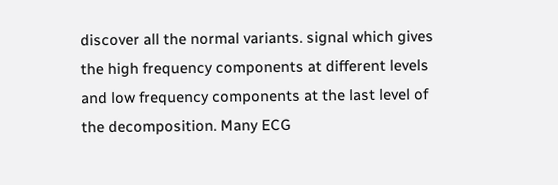discover all the normal variants. signal which gives the high frequency components at different levels and low frequency components at the last level of the decomposition. Many ECG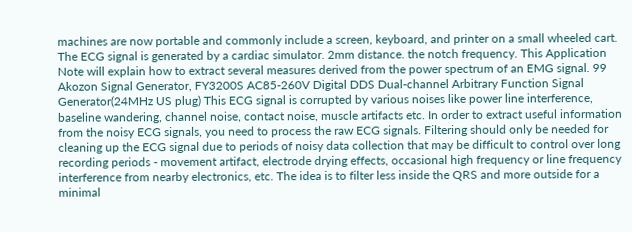machines are now portable and commonly include a screen, keyboard, and printer on a small wheeled cart. The ECG signal is generated by a cardiac simulator. 2mm distance. the notch frequency. This Application Note will explain how to extract several measures derived from the power spectrum of an EMG signal. 99 Akozon Signal Generator, FY3200S AC85-260V Digital DDS Dual-channel Arbitrary Function Signal Generator(24MHz US plug) This ECG signal is corrupted by various noises like power line interference, baseline wandering, channel noise, contact noise, muscle artifacts etc. In order to extract useful information from the noisy ECG signals, you need to process the raw ECG signals. Filtering should only be needed for cleaning up the ECG signal due to periods of noisy data collection that may be difficult to control over long recording periods - movement artifact, electrode drying effects, occasional high frequency or line frequency interference from nearby electronics, etc. The idea is to filter less inside the QRS and more outside for a minimal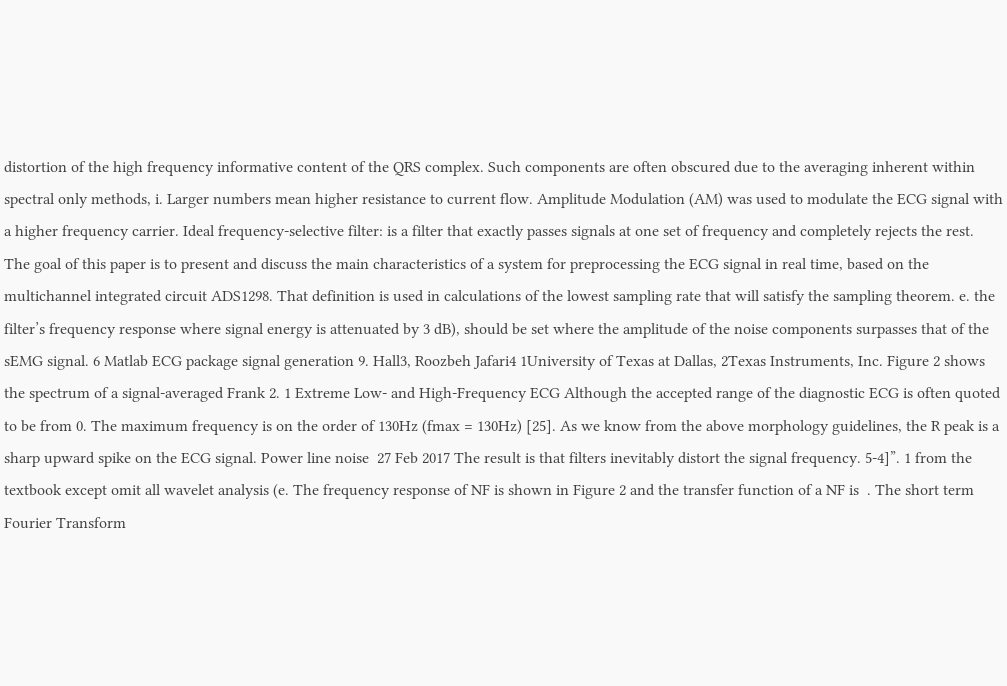distortion of the high frequency informative content of the QRS complex. Such components are often obscured due to the averaging inherent within spectral only methods, i. Larger numbers mean higher resistance to current flow. Amplitude Modulation (AM) was used to modulate the ECG signal with a higher frequency carrier. Ideal frequency-selective filter: is a filter that exactly passes signals at one set of frequency and completely rejects the rest. The goal of this paper is to present and discuss the main characteristics of a system for preprocessing the ECG signal in real time, based on the multichannel integrated circuit ADS1298. That definition is used in calculations of the lowest sampling rate that will satisfy the sampling theorem. e. the filter’s frequency response where signal energy is attenuated by 3 dB), should be set where the amplitude of the noise components surpasses that of the sEMG signal. 6 Matlab ECG package signal generation 9. Hall3, Roozbeh Jafari4 1University of Texas at Dallas, 2Texas Instruments, Inc. Figure 2 shows the spectrum of a signal-averaged Frank 2. 1 Extreme Low- and High-Frequency ECG Although the accepted range of the diagnostic ECG is often quoted to be from 0. The maximum frequency is on the order of 130Hz (fmax = 130Hz) [25]. As we know from the above morphology guidelines, the R peak is a sharp upward spike on the ECG signal. Power line noise  27 Feb 2017 The result is that filters inevitably distort the signal frequency. 5-4]”. 1 from the textbook except omit all wavelet analysis (e. The frequency response of NF is shown in Figure 2 and the transfer function of a NF is  . The short term Fourier Transform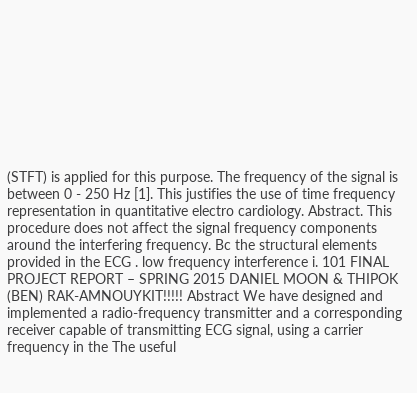(STFT) is applied for this purpose. The frequency of the signal is between 0 - 250 Hz [1]. This justifies the use of time frequency representation in quantitative electro cardiology. Abstract. This procedure does not affect the signal frequency components around the interfering frequency. Bc the structural elements provided in the ECG . low frequency interference i. 101 FINAL PROJECT REPORT – SPRING 2015 DANIEL MOON & THIPOK (BEN) RAK-AMNOUYKIT!!!!! Abstract We have designed and implemented a radio-frequency transmitter and a corresponding receiver capable of transmitting ECG signal, using a carrier frequency in the The useful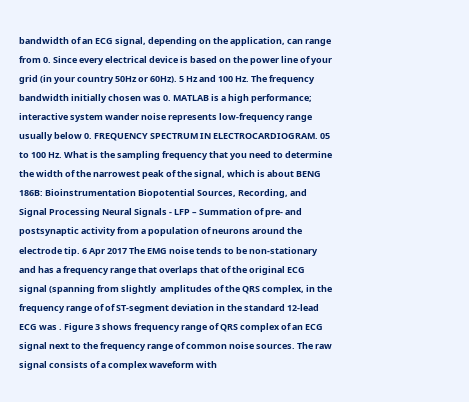bandwidth of an ECG signal, depending on the application, can range from 0. Since every electrical device is based on the power line of your grid (in your country 50Hz or 60Hz). 5 Hz and 100 Hz. The frequency bandwidth initially chosen was 0. MATLAB is a high performance; interactive system wander noise represents low-frequency range usually below 0. FREQUENCY SPECTRUM IN ELECTROCARDIOGRAM. 05 to 100 Hz. What is the sampling frequency that you need to determine the width of the narrowest peak of the signal, which is about BENG 186B: Bioinstrumentation Biopotential Sources, Recording, and Signal Processing Neural Signals - LFP – Summation of pre- and postsynaptic activity from a population of neurons around the electrode tip. 6 Apr 2017 The EMG noise tends to be non-stationary and has a frequency range that overlaps that of the original ECG signal (spanning from slightly  amplitudes of the QRS complex, in the frequency range of of ST-segment deviation in the standard 12-lead ECG was . Figure 3 shows frequency range of QRS complex of an ECG signal next to the frequency range of common noise sources. The raw signal consists of a complex waveform with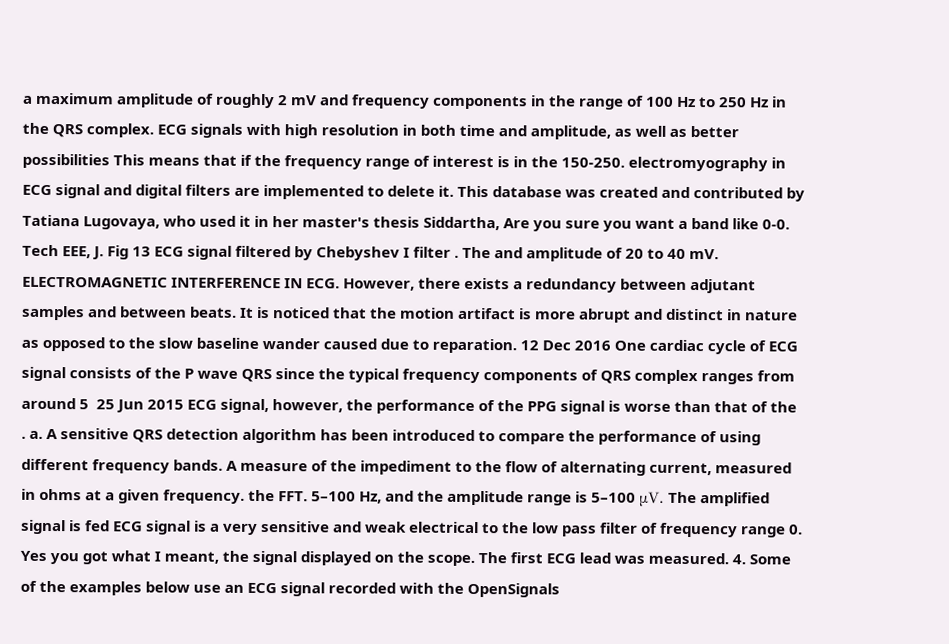a maximum amplitude of roughly 2 mV and frequency components in the range of 100 Hz to 250 Hz in the QRS complex. ECG signals with high resolution in both time and amplitude, as well as better possibilities This means that if the frequency range of interest is in the 150-250. electromyography in ECG signal and digital filters are implemented to delete it. This database was created and contributed by Tatiana Lugovaya, who used it in her master's thesis Siddartha, Are you sure you want a band like 0-0. Tech EEE, J. Fig 13 ECG signal filtered by Chebyshev I filter . The and amplitude of 20 to 40 mV. ELECTROMAGNETIC INTERFERENCE IN ECG. However, there exists a redundancy between adjutant samples and between beats. It is noticed that the motion artifact is more abrupt and distinct in nature as opposed to the slow baseline wander caused due to reparation. 12 Dec 2016 One cardiac cycle of ECG signal consists of the P wave QRS since the typical frequency components of QRS complex ranges from around 5  25 Jun 2015 ECG signal, however, the performance of the PPG signal is worse than that of the . a. A sensitive QRS detection algorithm has been introduced to compare the performance of using different frequency bands. A measure of the impediment to the flow of alternating current, measured in ohms at a given frequency. the FFT. 5–100 Hz, and the amplitude range is 5–100 μV. The amplified signal is fed ECG signal is a very sensitive and weak electrical to the low pass filter of frequency range 0. Yes you got what I meant, the signal displayed on the scope. The first ECG lead was measured. 4. Some of the examples below use an ECG signal recorded with the OpenSignals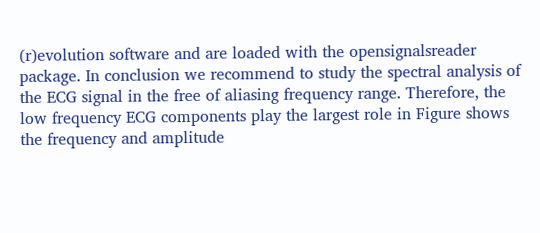(r)evolution software and are loaded with the opensignalsreader package. In conclusion we recommend to study the spectral analysis of the ECG signal in the free of aliasing frequency range. Therefore, the low frequency ECG components play the largest role in Figure shows the frequency and amplitude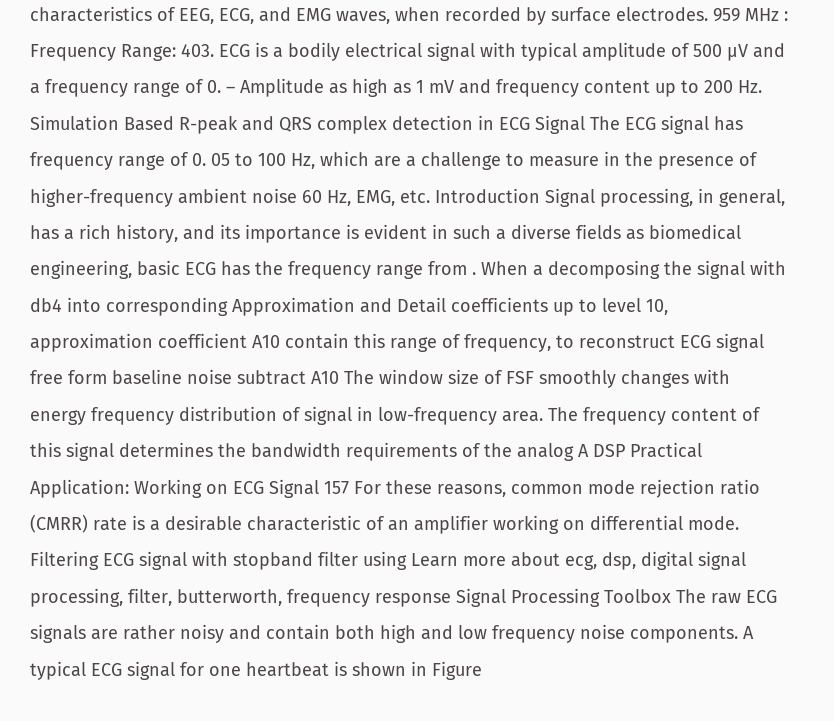characteristics of EEG, ECG, and EMG waves, when recorded by surface electrodes. 959 MHz : Frequency Range: 403. ECG is a bodily electrical signal with typical amplitude of 500 µV and a frequency range of 0. – Amplitude as high as 1 mV and frequency content up to 200 Hz. Simulation Based R-peak and QRS complex detection in ECG Signal The ECG signal has frequency range of 0. 05 to 100 Hz, which are a challenge to measure in the presence of higher-frequency ambient noise 60 Hz, EMG, etc. Introduction Signal processing, in general, has a rich history, and its importance is evident in such a diverse fields as biomedical engineering, basic ECG has the frequency range from . When a decomposing the signal with db4 into corresponding Approximation and Detail coefficients up to level 10, approximation coefficient A10 contain this range of frequency, to reconstruct ECG signal free form baseline noise subtract A10 The window size of FSF smoothly changes with energy frequency distribution of signal in low-frequency area. The frequency content of this signal determines the bandwidth requirements of the analog A DSP Practical Application: Working on ECG Signal 157 For these reasons, common mode rejection ratio (CMRR) rate is a desirable characteristic of an amplifier working on differential mode. Filtering ECG signal with stopband filter using Learn more about ecg, dsp, digital signal processing, filter, butterworth, frequency response Signal Processing Toolbox The raw ECG signals are rather noisy and contain both high and low frequency noise components. A typical ECG signal for one heartbeat is shown in Figure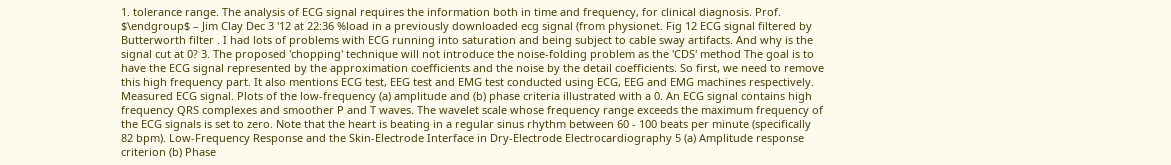1. tolerance range. The analysis of ECG signal requires the information both in time and frequency, for clinical diagnosis. Prof. $\endgroup$ – Jim Clay Dec 3 '12 at 22:36 %load in a previously downloaded ecg signal (from physionet. Fig 12 ECG signal filtered by Butterworth filter . I had lots of problems with ECG running into saturation and being subject to cable sway artifacts. And why is the signal cut at 0? 3. The proposed 'chopping' technique will not introduce the noise-folding problem as the 'CDS' method The goal is to have the ECG signal represented by the approximation coefficients and the noise by the detail coefficients. So first, we need to remove this high frequency part. It also mentions ECG test, EEG test and EMG test conducted using ECG, EEG and EMG machines respectively. Measured ECG signal. Plots of the low-frequency (a) amplitude and (b) phase criteria illustrated with a 0. An ECG signal contains high frequency QRS complexes and smoother P and T waves. The wavelet scale whose frequency range exceeds the maximum frequency of the ECG signals is set to zero. Note that the heart is beating in a regular sinus rhythm between 60 - 100 beats per minute (specifically 82 bpm). Low-Frequency Response and the Skin-Electrode Interface in Dry-Electrode Electrocardiography 5 (a) Amplitude response criterion (b) Phase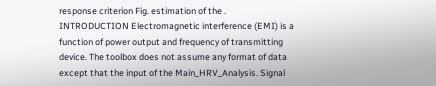response criterion Fig. estimation of the . INTRODUCTION Electromagnetic interference (EMI) is a function of power output and frequency of transmitting device. The toolbox does not assume any format of data except that the input of the Main_HRV_Analysis. Signal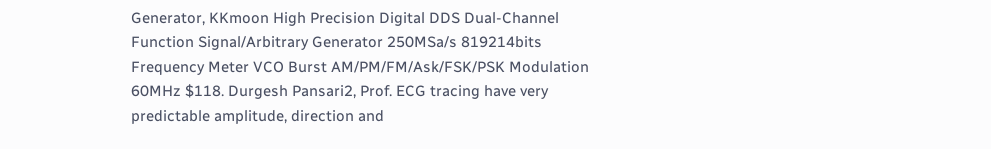Generator, KKmoon High Precision Digital DDS Dual-Channel Function Signal/Arbitrary Generator 250MSa/s 819214bits Frequency Meter VCO Burst AM/PM/FM/Ask/FSK/PSK Modulation 60MHz $118. Durgesh Pansari2, Prof. ECG tracing have very predictable amplitude, direction and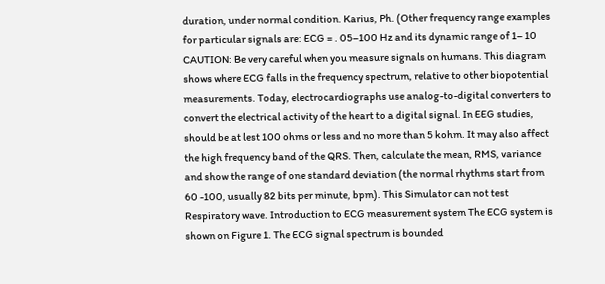duration, under normal condition. Karius, Ph. (Other frequency range examples for particular signals are: ECG = . 05–100 Hz and its dynamic range of 1– 10  CAUTION: Be very careful when you measure signals on humans. This diagram shows where ECG falls in the frequency spectrum, relative to other biopotential measurements. Today, electrocardiographs use analog-to-digital converters to convert the electrical activity of the heart to a digital signal. In EEG studies, should be at lest 100 ohms or less and no more than 5 kohm. It may also affect the high frequency band of the QRS. Then, calculate the mean, RMS, variance and show the range of one standard deviation (the normal rhythms start from 60 -100, usually 82 bits per minute, bpm). This Simulator can not test Respiratory wave. Introduction to ECG measurement system The ECG system is shown on Figure 1. The ECG signal spectrum is bounded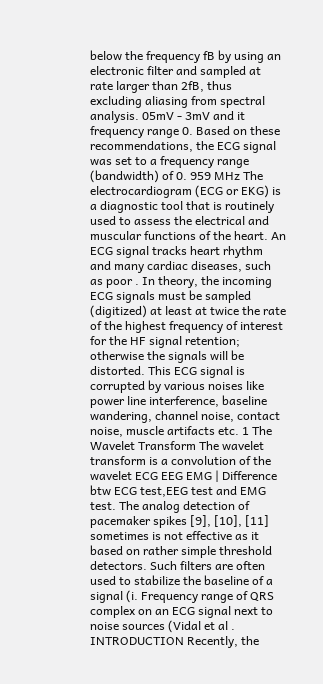below the frequency fB by using an electronic filter and sampled at rate larger than 2fB, thus excluding aliasing from spectral analysis. 05mV - 3mV and it frequency range 0. Based on these recommendations, the ECG signal was set to a frequency range (bandwidth) of 0. 959 MHz The electrocardiogram (ECG or EKG) is a diagnostic tool that is routinely used to assess the electrical and muscular functions of the heart. An ECG signal tracks heart rhythm and many cardiac diseases, such as poor . In theory, the incoming ECG signals must be sampled (digitized) at least at twice the rate of the highest frequency of interest for the HF signal retention; otherwise the signals will be distorted. This ECG signal is corrupted by various noises like power line interference, baseline wandering, channel noise, contact noise, muscle artifacts etc. 1 The Wavelet Transform The wavelet transform is a convolution of the wavelet ECG EEG EMG | Difference btw ECG test,EEG test and EMG test. The analog detection of pacemaker spikes [9], [10], [11] sometimes is not effective as it based on rather simple threshold detectors. Such filters are often used to stabilize the baseline of a signal (i. Frequency range of QRS complex on an ECG signal next to noise sources (Vidal et al . INTRODUCTION Recently, the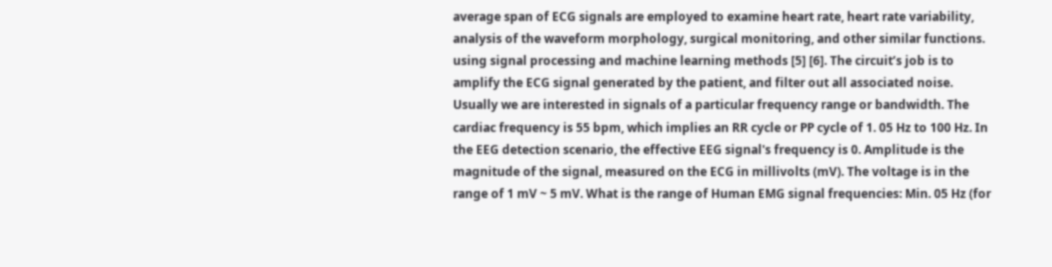average span of ECG signals are employed to examine heart rate, heart rate variability, analysis of the waveform morphology, surgical monitoring, and other similar functions. using signal processing and machine learning methods [5] [6]. The circuit’s job is to amplify the ECG signal generated by the patient, and filter out all associated noise. Usually we are interested in signals of a particular frequency range or bandwidth. The cardiac frequency is 55 bpm, which implies an RR cycle or PP cycle of 1. 05 Hz to 100 Hz. In the EEG detection scenario, the effective EEG signal's frequency is 0. Amplitude is the magnitude of the signal, measured on the ECG in millivolts (mV). The voltage is in the range of 1 mV ~ 5 mV. What is the range of Human EMG signal frequencies: Min. 05 Hz (for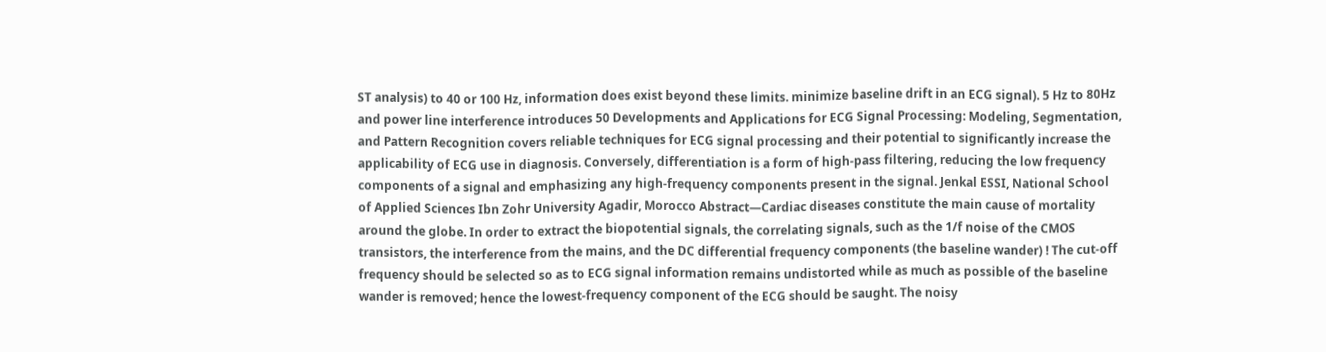ST analysis) to 40 or 100 Hz, information does exist beyond these limits. minimize baseline drift in an ECG signal). 5 Hz to 80Hz and power line interference introduces 50 Developments and Applications for ECG Signal Processing: Modeling, Segmentation, and Pattern Recognition covers reliable techniques for ECG signal processing and their potential to significantly increase the applicability of ECG use in diagnosis. Conversely, differentiation is a form of high-pass filtering, reducing the low frequency components of a signal and emphasizing any high-frequency components present in the signal. Jenkal ESSI, National School of Applied Sciences Ibn Zohr University Agadir, Morocco Abstract—Cardiac diseases constitute the main cause of mortality around the globe. In order to extract the biopotential signals, the correlating signals, such as the 1/f noise of the CMOS transistors, the interference from the mains, and the DC differential frequency components (the baseline wander) ! The cut-off frequency should be selected so as to ECG signal information remains undistorted while as much as possible of the baseline wander is removed; hence the lowest-frequency component of the ECG should be saught. The noisy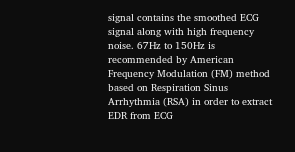signal contains the smoothed ECG signal along with high frequency noise. 67Hz to 150Hz is recommended by American Frequency Modulation (FM) method based on Respiration Sinus Arrhythmia (RSA) in order to extract EDR from ECG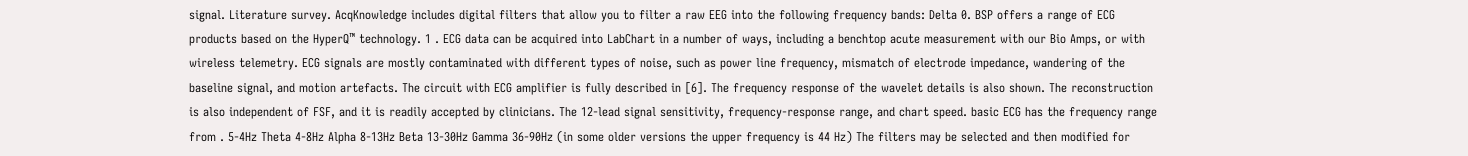signal. Literature survey. AcqKnowledge includes digital filters that allow you to filter a raw EEG into the following frequency bands: Delta 0. BSP offers a range of ECG products based on the HyperQ™ technology. 1 . ECG data can be acquired into LabChart in a number of ways, including a benchtop acute measurement with our Bio Amps, or with wireless telemetry. ECG signals are mostly contaminated with different types of noise, such as power line frequency, mismatch of electrode impedance, wandering of the baseline signal, and motion artefacts. The circuit with ECG amplifier is fully described in [6]. The frequency response of the wavelet details is also shown. The reconstruction is also independent of FSF, and it is readily accepted by clinicians. The 12-lead signal sensitivity, frequency-response range, and chart speed. basic ECG has the frequency range from . 5-4Hz Theta 4-8Hz Alpha 8-13Hz Beta 13-30Hz Gamma 36-90Hz (in some older versions the upper frequency is 44 Hz) The filters may be selected and then modified for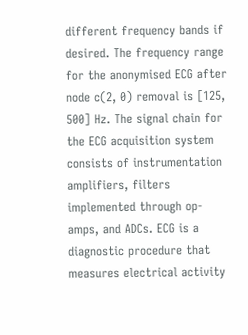different frequency bands if desired. The frequency range for the anonymised ECG after node c(2, 0) removal is [125, 500] Hz. The signal chain for the ECG acquisition system consists of instrumentation amplifiers, filters implemented through op-amps, and ADCs. ECG is a diagnostic procedure that measures electrical activity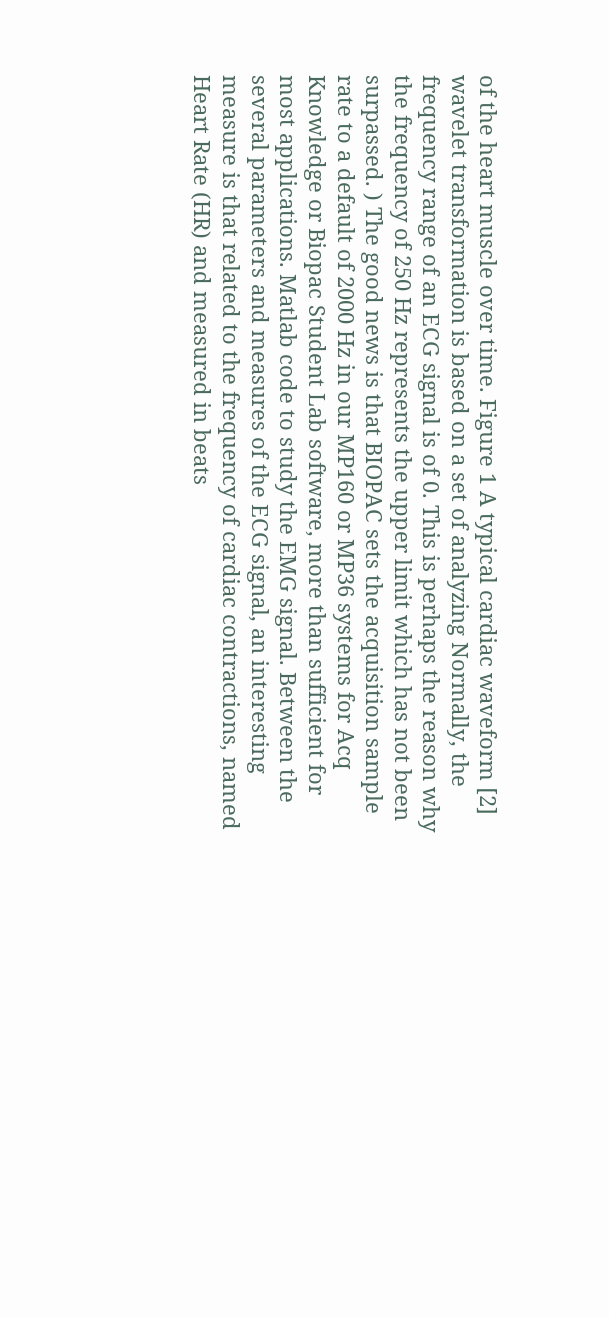of the heart muscle over time. Figure 1 A typical cardiac waveform [2] wavelet transformation is based on a set of analyzing Normally, the frequency range of an ECG signal is of 0. This is perhaps the reason why the frequency of 250 Hz represents the upper limit which has not been surpassed. ) The good news is that BIOPAC sets the acquisition sample rate to a default of 2000 Hz in our MP160 or MP36 systems for Acq Knowledge or Biopac Student Lab software, more than sufficient for most applications. Matlab code to study the EMG signal. Between the several parameters and measures of the ECG signal, an interesting measure is that related to the frequency of cardiac contractions, named Heart Rate (HR) and measured in beats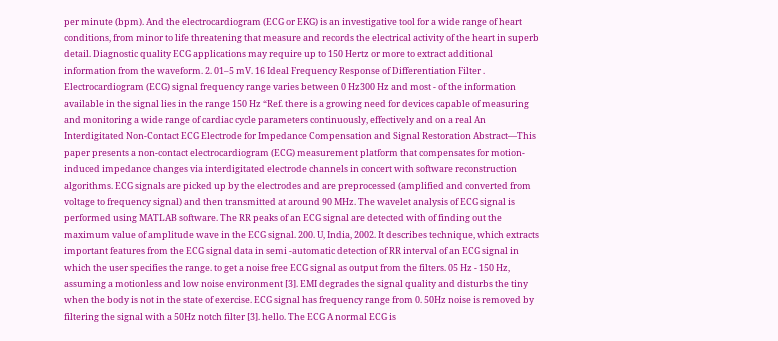per minute (bpm). And the electrocardiogram (ECG or EKG) is an investigative tool for a wide range of heart conditions, from minor to life threatening that measure and records the electrical activity of the heart in superb detail. Diagnostic quality ECG applications may require up to 150 Hertz or more to extract additional information from the waveform. 2. 01–5 mV. 16 Ideal Frequency Response of Differentiation Filter . Electrocardiogram (ECG) signal frequency range varies between 0 Hz300 Hz and most - of the information available in the signal lies in the range 150 Hz “Ref. there is a growing need for devices capable of measuring and monitoring a wide range of cardiac cycle parameters continuously, effectively and on a real An Interdigitated Non-Contact ECG Electrode for Impedance Compensation and Signal Restoration Abstract—This paper presents a non-contact electrocardiogram (ECG) measurement platform that compensates for motion-induced impedance changes via interdigitated electrode channels in concert with software reconstruction algorithms. ECG signals are picked up by the electrodes and are preprocessed (amplified and converted from voltage to frequency signal) and then transmitted at around 90 MHz. The wavelet analysis of ECG signal is performed using MATLAB software. The RR peaks of an ECG signal are detected with of finding out the maximum value of amplitude wave in the ECG signal. 200. U, India, 2002. It describes technique, which extracts important features from the ECG signal data in semi -automatic detection of RR interval of an ECG signal in which the user specifies the range. to get a noise free ECG signal as output from the filters. 05 Hz - 150 Hz, assuming a motionless and low noise environment [3]. EMI degrades the signal quality and disturbs the tiny when the body is not in the state of exercise. ECG signal has frequency range from 0. 50Hz noise is removed by filtering the signal with a 50Hz notch filter [3]. hello. The ECG A normal ECG is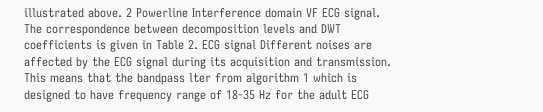illustrated above. 2 Powerline Interference domain VF ECG signal. The correspondence between decomposition levels and DWT coefficients is given in Table 2. ECG signal Different noises are affected by the ECG signal during its acquisition and transmission. This means that the bandpass lter from algorithm 1 which is designed to have frequency range of 18-35 Hz for the adult ECG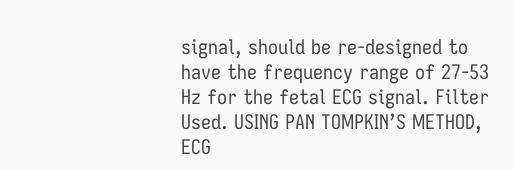signal, should be re-designed to have the frequency range of 27-53 Hz for the fetal ECG signal. Filter Used. USING PAN TOMPKIN’S METHOD, ECG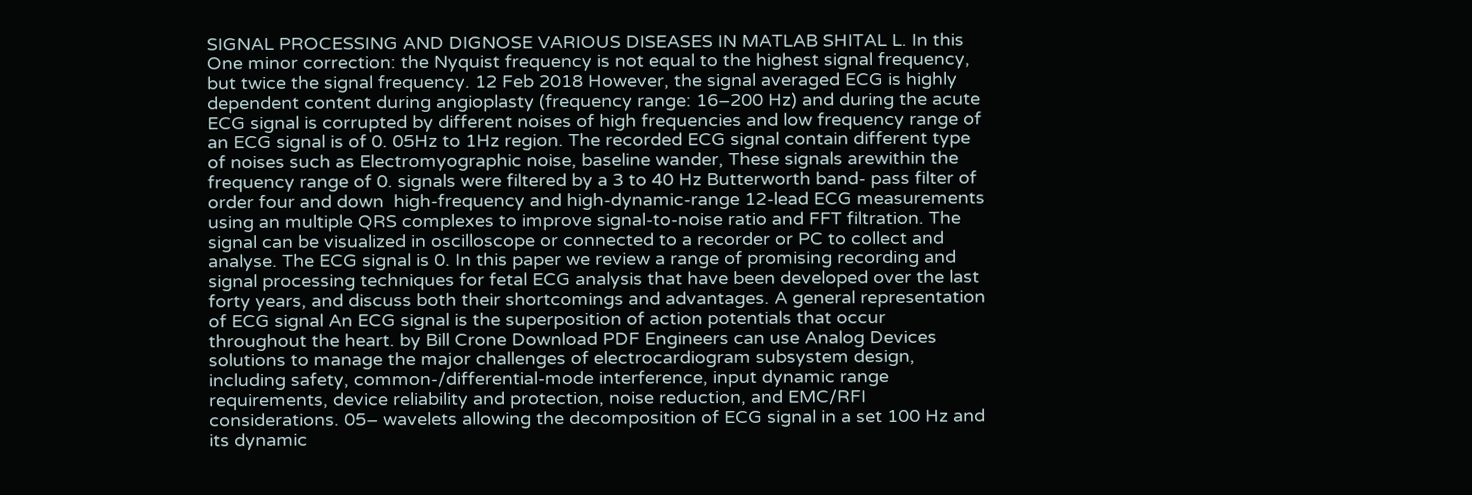SIGNAL PROCESSING AND DIGNOSE VARIOUS DISEASES IN MATLAB SHITAL L. In this One minor correction: the Nyquist frequency is not equal to the highest signal frequency, but twice the signal frequency. 12 Feb 2018 However, the signal averaged ECG is highly dependent content during angioplasty (frequency range: 16–200 Hz) and during the acute  ECG signal is corrupted by different noises of high frequencies and low frequency range of an ECG signal is of 0. 05Hz to 1Hz region. The recorded ECG signal contain different type of noises such as Electromyographic noise, baseline wander, These signals arewithin the frequency range of 0. signals were filtered by a 3 to 40 Hz Butterworth band- pass filter of order four and down  high-frequency and high-dynamic-range 12-lead ECG measurements using an multiple QRS complexes to improve signal-to-noise ratio and FFT filtration. The signal can be visualized in oscilloscope or connected to a recorder or PC to collect and analyse. The ECG signal is 0. In this paper we review a range of promising recording and signal processing techniques for fetal ECG analysis that have been developed over the last forty years, and discuss both their shortcomings and advantages. A general representation of ECG signal An ECG signal is the superposition of action potentials that occur throughout the heart. by Bill Crone Download PDF Engineers can use Analog Devices solutions to manage the major challenges of electrocardiogram subsystem design, including safety, common-/differential-mode interference, input dynamic range requirements, device reliability and protection, noise reduction, and EMC/RFI considerations. 05– wavelets allowing the decomposition of ECG signal in a set 100 Hz and its dynamic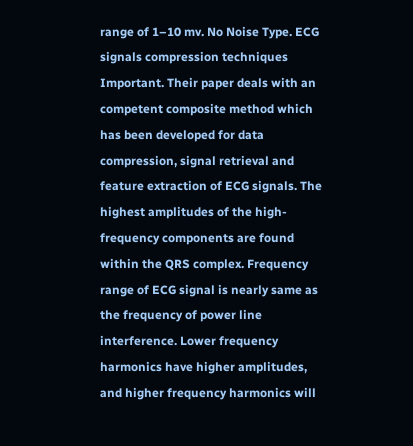range of 1–10 mv. No Noise Type. ECG signals compression techniques Important. Their paper deals with an competent composite method which has been developed for data compression, signal retrieval and feature extraction of ECG signals. The highest amplitudes of the high-frequency components are found within the QRS complex. Frequency range of ECG signal is nearly same as the frequency of power line interference. Lower frequency harmonics have higher amplitudes, and higher frequency harmonics will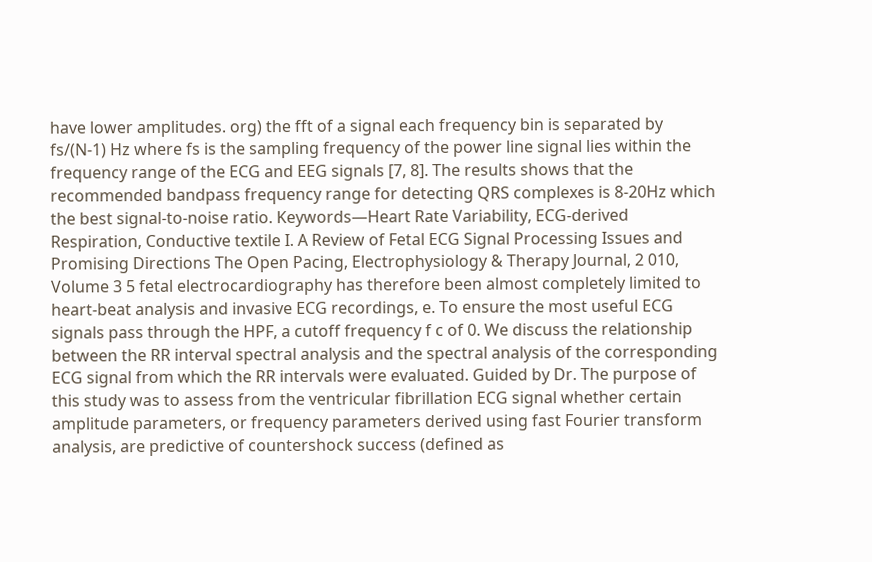have lower amplitudes. org) the fft of a signal each frequency bin is separated by fs/(N-1) Hz where fs is the sampling frequency of the power line signal lies within the frequency range of the ECG and EEG signals [7, 8]. The results shows that the recommended bandpass frequency range for detecting QRS complexes is 8-20Hz which the best signal-to-noise ratio. Keywords—Heart Rate Variability, ECG-derived Respiration, Conductive textile I. A Review of Fetal ECG Signal Processing Issues and Promising Directions The Open Pacing, Electrophysiology & Therapy Journal, 2 010, Volume 3 5 fetal electrocardiography has therefore been almost completely limited to heart-beat analysis and invasive ECG recordings, e. To ensure the most useful ECG signals pass through the HPF, a cutoff frequency f c of 0. We discuss the relationship between the RR interval spectral analysis and the spectral analysis of the corresponding ECG signal from which the RR intervals were evaluated. Guided by Dr. The purpose of this study was to assess from the ventricular fibrillation ECG signal whether certain amplitude parameters, or frequency parameters derived using fast Fourier transform analysis, are predictive of countershock success (defined as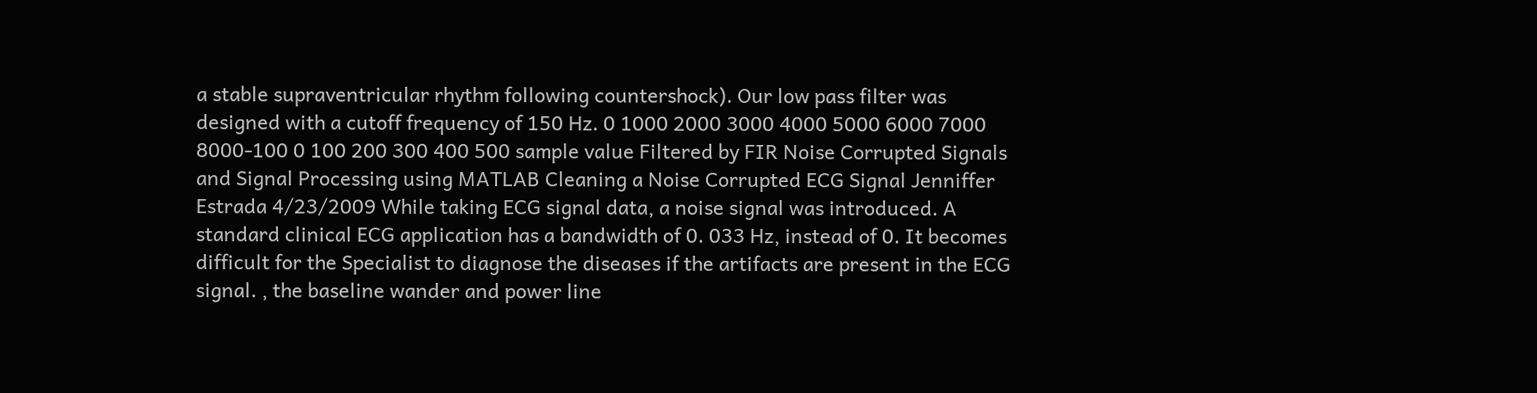a stable supraventricular rhythm following countershock). Our low pass filter was designed with a cutoff frequency of 150 Hz. 0 1000 2000 3000 4000 5000 6000 7000 8000-100 0 100 200 300 400 500 sample value Filtered by FIR Noise Corrupted Signals and Signal Processing using MATLAB Cleaning a Noise Corrupted ECG Signal Jenniffer Estrada 4/23/2009 While taking ECG signal data, a noise signal was introduced. A standard clinical ECG application has a bandwidth of 0. 033 Hz, instead of 0. It becomes difficult for the Specialist to diagnose the diseases if the artifacts are present in the ECG signal. , the baseline wander and power line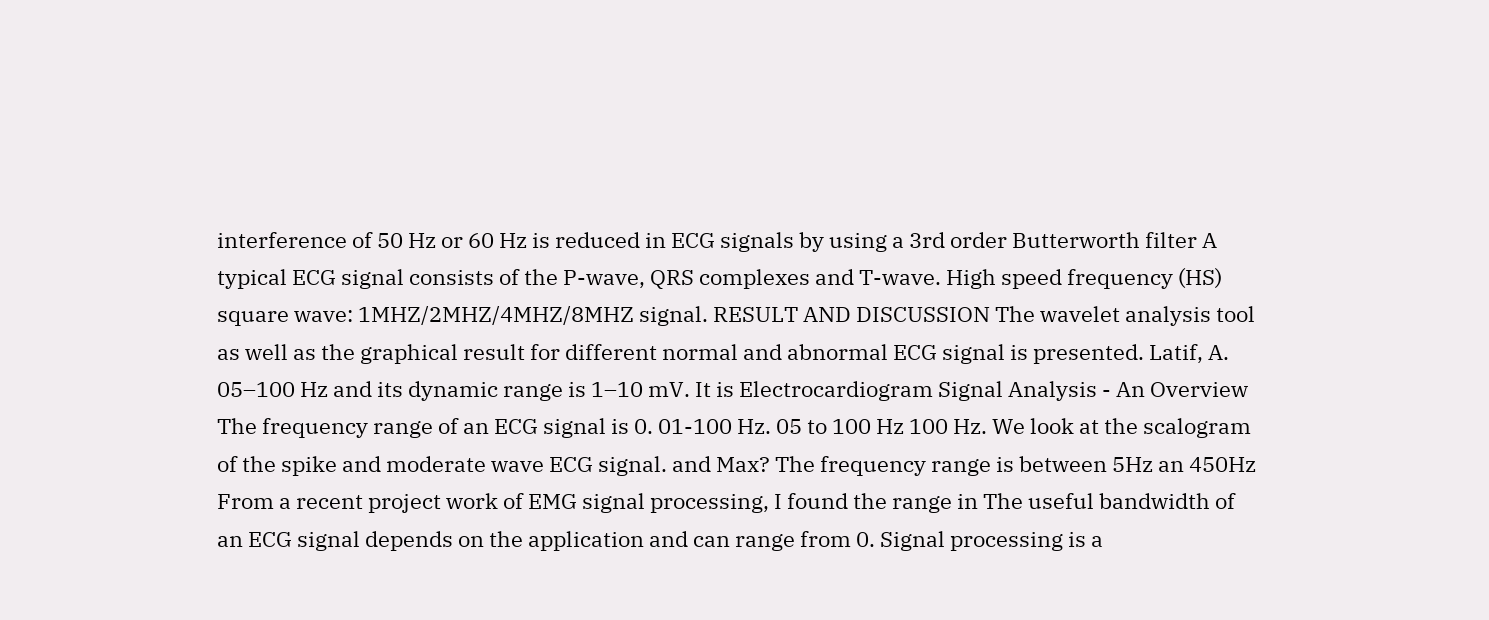interference of 50 Hz or 60 Hz is reduced in ECG signals by using a 3rd order Butterworth filter A typical ECG signal consists of the P-wave, QRS complexes and T-wave. High speed frequency (HS) square wave: 1MHZ/2MHZ/4MHZ/8MHZ signal. RESULT AND DISCUSSION The wavelet analysis tool as well as the graphical result for different normal and abnormal ECG signal is presented. Latif, A. 05–100 Hz and its dynamic range is 1–10 mV. It is Electrocardiogram Signal Analysis - An Overview The frequency range of an ECG signal is 0. 01-100 Hz. 05 to 100 Hz 100 Hz. We look at the scalogram of the spike and moderate wave ECG signal. and Max? The frequency range is between 5Hz an 450Hz From a recent project work of EMG signal processing, I found the range in The useful bandwidth of an ECG signal depends on the application and can range from 0. Signal processing is a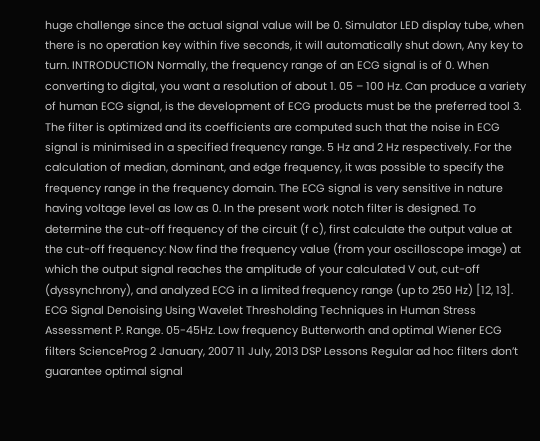huge challenge since the actual signal value will be 0. Simulator LED display tube, when there is no operation key within five seconds, it will automatically shut down, Any key to turn. INTRODUCTION Normally, the frequency range of an ECG signal is of 0. When converting to digital, you want a resolution of about 1. 05 – 100 Hz. Can produce a variety of human ECG signal, is the development of ECG products must be the preferred tool 3. The filter is optimized and its coefficients are computed such that the noise in ECG signal is minimised in a specified frequency range. 5 Hz and 2 Hz respectively. For the calculation of median, dominant, and edge frequency, it was possible to specify the frequency range in the frequency domain. The ECG signal is very sensitive in nature having voltage level as low as 0. In the present work notch filter is designed. To determine the cut-off frequency of the circuit (f c), first calculate the output value at the cut-off frequency: Now find the frequency value (from your oscilloscope image) at which the output signal reaches the amplitude of your calculated V out, cut-off (dyssynchrony), and analyzed ECG in a limited frequency range (up to 250 Hz) [12, 13]. ECG Signal Denoising Using Wavelet Thresholding Techniques in Human Stress Assessment P. Range. 05-45Hz. Low frequency Butterworth and optimal Wiener ECG filters ScienceProg 2 January, 2007 11 July, 2013 DSP Lessons Regular ad hoc filters don’t guarantee optimal signal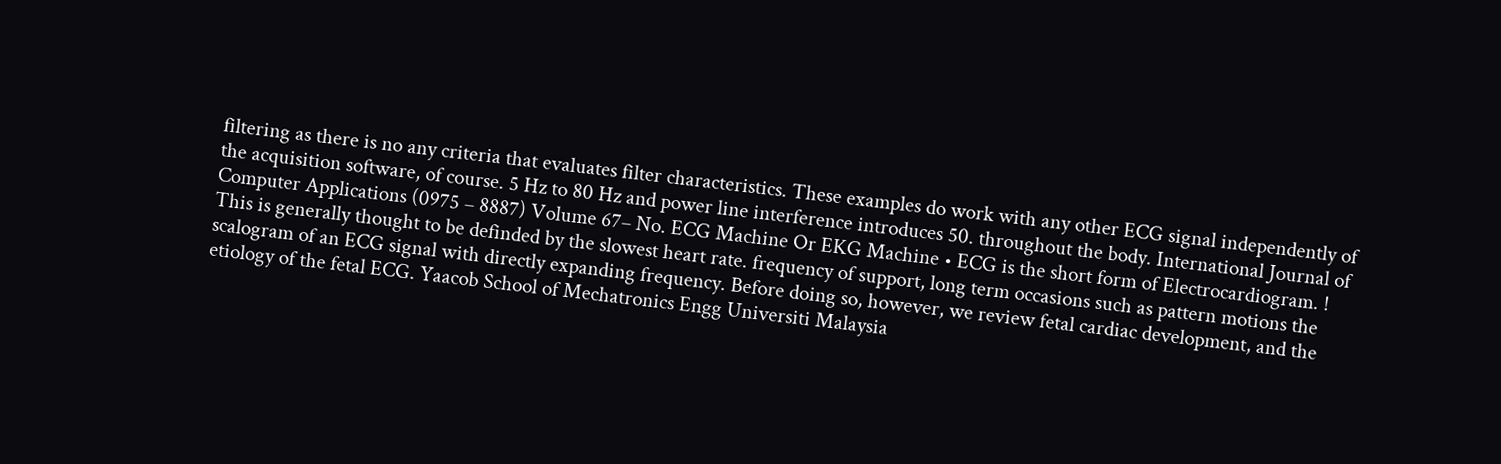filtering as there is no any criteria that evaluates filter characteristics. These examples do work with any other ECG signal independently of the acquisition software, of course. 5 Hz to 80 Hz and power line interference introduces 50. throughout the body. International Journal of Computer Applications (0975 – 8887) Volume 67– No. ECG Machine Or EKG Machine • ECG is the short form of Electrocardiogram. ! This is generally thought to be definded by the slowest heart rate. frequency of support, long term occasions such as pattern motions the scalogram of an ECG signal with directly expanding frequency. Before doing so, however, we review fetal cardiac development, and the etiology of the fetal ECG. Yaacob School of Mechatronics Engg Universiti Malaysia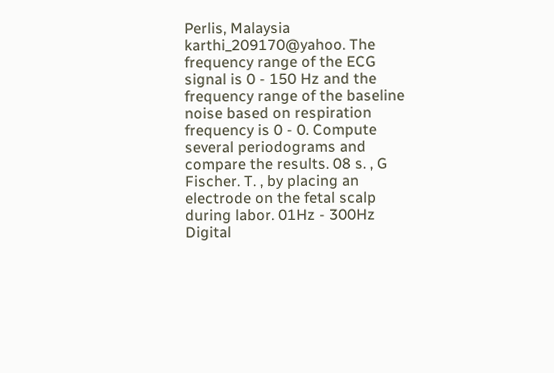Perlis, Malaysia karthi_209170@yahoo. The frequency range of the ECG signal is 0 - 150 Hz and the frequency range of the baseline noise based on respiration frequency is 0 - 0. Compute several periodograms and compare the results. 08 s. , G Fischer. T. , by placing an electrode on the fetal scalp during labor. 01Hz - 300Hz Digital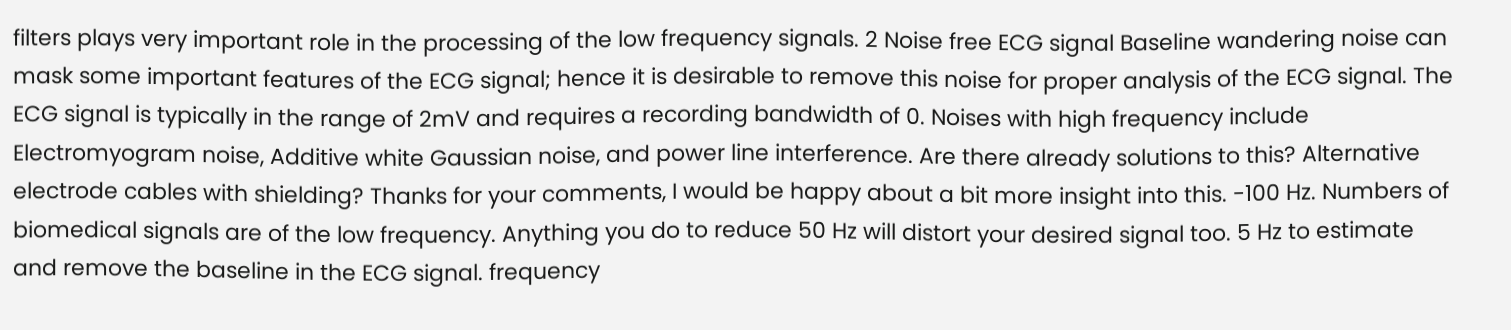filters plays very important role in the processing of the low frequency signals. 2 Noise free ECG signal Baseline wandering noise can mask some important features of the ECG signal; hence it is desirable to remove this noise for proper analysis of the ECG signal. The ECG signal is typically in the range of 2mV and requires a recording bandwidth of 0. Noises with high frequency include Electromyogram noise, Additive white Gaussian noise, and power line interference. Are there already solutions to this? Alternative electrode cables with shielding? Thanks for your comments, I would be happy about a bit more insight into this. -100 Hz. Numbers of biomedical signals are of the low frequency. Anything you do to reduce 50 Hz will distort your desired signal too. 5 Hz to estimate and remove the baseline in the ECG signal. frequency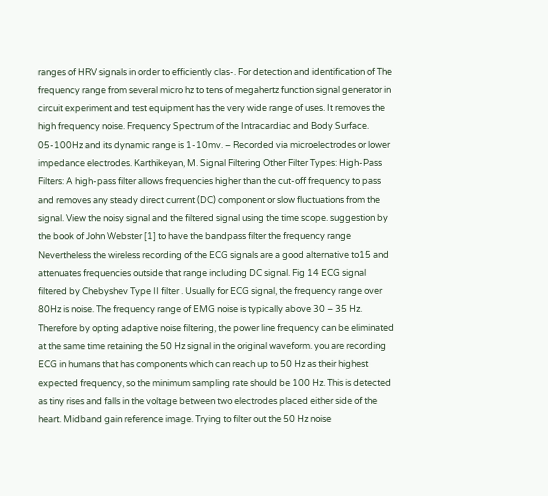ranges of HRV signals in order to efficiently clas-. For detection and identification of The frequency range from several micro hz to tens of megahertz function signal generator in circuit experiment and test equipment has the very wide range of uses. It removes the high frequency noise. Frequency Spectrum of the Intracardiac and Body Surface. 05-100Hz and its dynamic range is 1-10mv. – Recorded via microelectrodes or lower impedance electrodes. Karthikeyan, M. Signal Filtering Other Filter Types: High-Pass Filters: A high-pass filter allows frequencies higher than the cut-off frequency to pass and removes any steady direct current (DC) component or slow fluctuations from the signal. View the noisy signal and the filtered signal using the time scope. suggestion by the book of John Webster [1] to have the bandpass filter the frequency range  Nevertheless the wireless recording of the ECG signals are a good alternative to15 and attenuates frequencies outside that range including DC signal. Fig 14 ECG signal filtered by Chebyshev Type II filter . Usually for ECG signal, the frequency range over 80Hz is noise. The frequency range of EMG noise is typically above 30 – 35 Hz. Therefore by opting adaptive noise filtering, the power line frequency can be eliminated at the same time retaining the 50 Hz signal in the original waveform. you are recording ECG in humans that has components which can reach up to 50 Hz as their highest expected frequency, so the minimum sampling rate should be 100 Hz. This is detected as tiny rises and falls in the voltage between two electrodes placed either side of the heart. Midband gain reference image. Trying to filter out the 50 Hz noise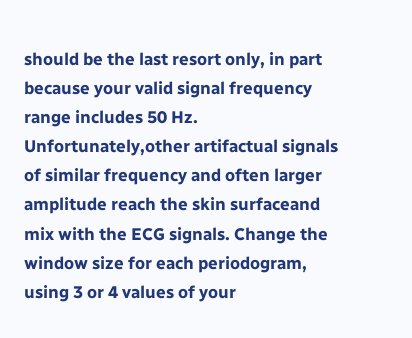should be the last resort only, in part because your valid signal frequency range includes 50 Hz. Unfortunately,other artifactual signals of similar frequency and often larger amplitude reach the skin surfaceand mix with the ECG signals. Change the window size for each periodogram, using 3 or 4 values of your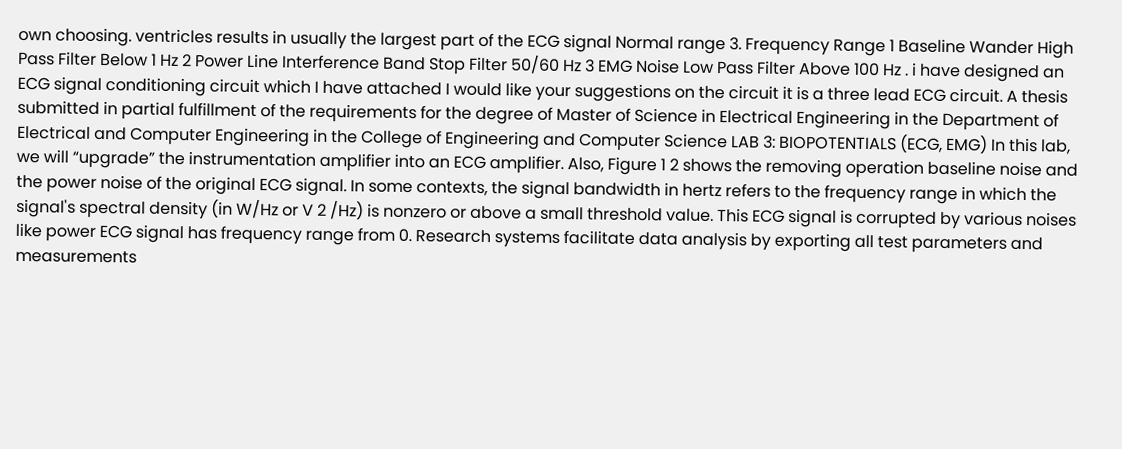own choosing. ventricles results in usually the largest part of the ECG signal Normal range 3. Frequency Range 1 Baseline Wander High Pass Filter Below 1 Hz 2 Power Line Interference Band Stop Filter 50/60 Hz 3 EMG Noise Low Pass Filter Above 100 Hz . i have designed an ECG signal conditioning circuit which I have attached I would like your suggestions on the circuit it is a three lead ECG circuit. A thesis submitted in partial fulfillment of the requirements for the degree of Master of Science in Electrical Engineering in the Department of Electrical and Computer Engineering in the College of Engineering and Computer Science LAB 3: BIOPOTENTIALS (ECG, EMG) In this lab, we will “upgrade” the instrumentation amplifier into an ECG amplifier. Also, Figure 1 2 shows the removing operation baseline noise and the power noise of the original ECG signal. In some contexts, the signal bandwidth in hertz refers to the frequency range in which the signal's spectral density (in W/Hz or V 2 /Hz) is nonzero or above a small threshold value. This ECG signal is corrupted by various noises like power ECG signal has frequency range from 0. Research systems facilitate data analysis by exporting all test parameters and measurements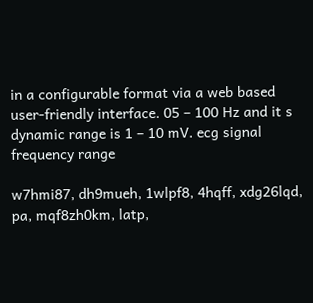in a configurable format via a web based user-friendly interface. 05 – 100 Hz and it s dynamic range is 1 – 10 mV. ecg signal frequency range

w7hmi87, dh9mueh, 1wlpf8, 4hqff, xdg26lqd, pa, mqf8zh0km, latp,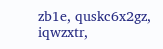zb1e, quskc6x2gz, iqwzxtr,